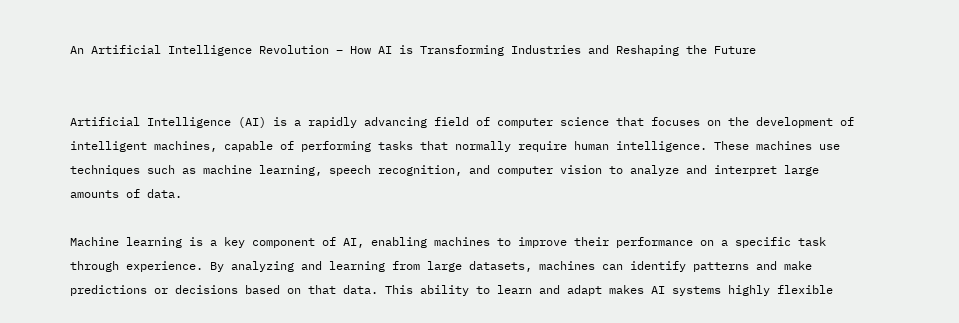An Artificial Intelligence Revolution – How AI is Transforming Industries and Reshaping the Future


Artificial Intelligence (AI) is a rapidly advancing field of computer science that focuses on the development of intelligent machines, capable of performing tasks that normally require human intelligence. These machines use techniques such as machine learning, speech recognition, and computer vision to analyze and interpret large amounts of data.

Machine learning is a key component of AI, enabling machines to improve their performance on a specific task through experience. By analyzing and learning from large datasets, machines can identify patterns and make predictions or decisions based on that data. This ability to learn and adapt makes AI systems highly flexible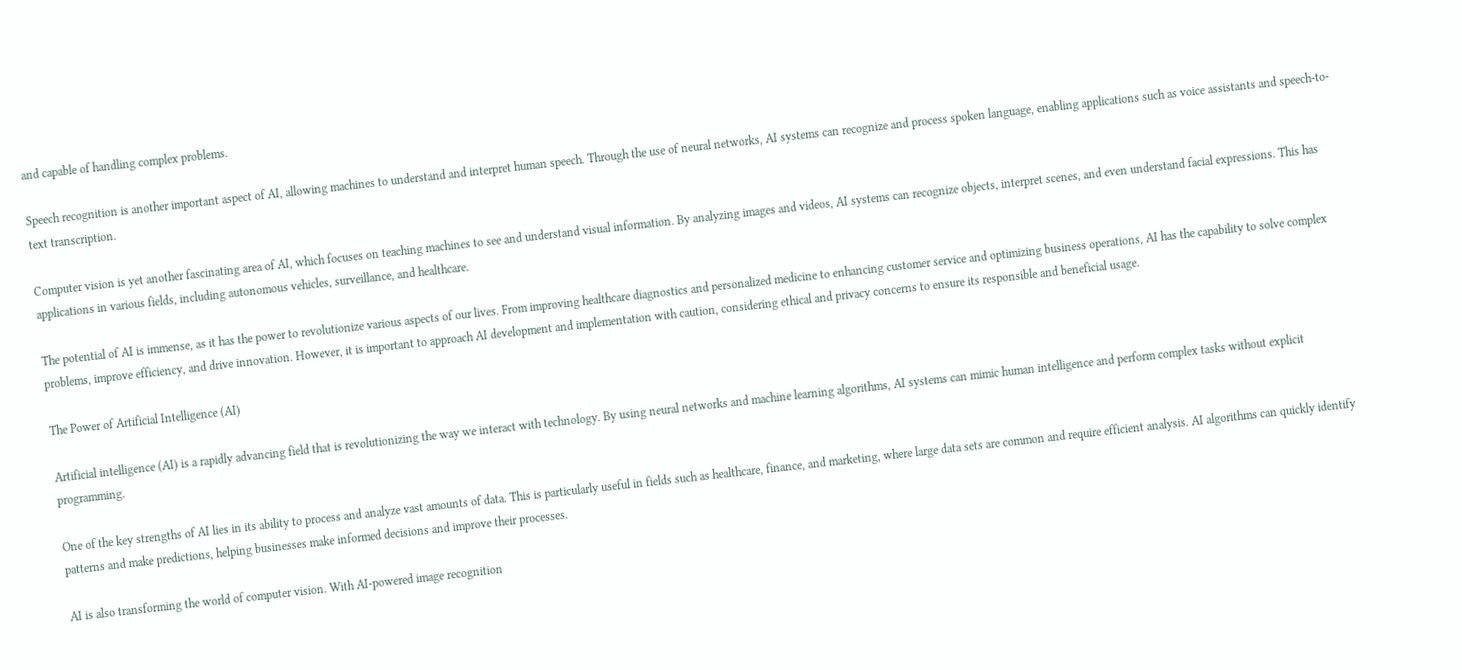and capable of handling complex problems.

Speech recognition is another important aspect of AI, allowing machines to understand and interpret human speech. Through the use of neural networks, AI systems can recognize and process spoken language, enabling applications such as voice assistants and speech-to-text transcription.

Computer vision is yet another fascinating area of AI, which focuses on teaching machines to see and understand visual information. By analyzing images and videos, AI systems can recognize objects, interpret scenes, and even understand facial expressions. This has applications in various fields, including autonomous vehicles, surveillance, and healthcare.

The potential of AI is immense, as it has the power to revolutionize various aspects of our lives. From improving healthcare diagnostics and personalized medicine to enhancing customer service and optimizing business operations, AI has the capability to solve complex problems, improve efficiency, and drive innovation. However, it is important to approach AI development and implementation with caution, considering ethical and privacy concerns to ensure its responsible and beneficial usage.

The Power of Artificial Intelligence (AI)

Artificial intelligence (AI) is a rapidly advancing field that is revolutionizing the way we interact with technology. By using neural networks and machine learning algorithms, AI systems can mimic human intelligence and perform complex tasks without explicit programming.

One of the key strengths of AI lies in its ability to process and analyze vast amounts of data. This is particularly useful in fields such as healthcare, finance, and marketing, where large data sets are common and require efficient analysis. AI algorithms can quickly identify patterns and make predictions, helping businesses make informed decisions and improve their processes.

AI is also transforming the world of computer vision. With AI-powered image recognition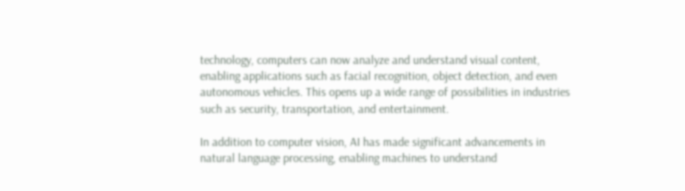technology, computers can now analyze and understand visual content, enabling applications such as facial recognition, object detection, and even autonomous vehicles. This opens up a wide range of possibilities in industries such as security, transportation, and entertainment.

In addition to computer vision, AI has made significant advancements in natural language processing, enabling machines to understand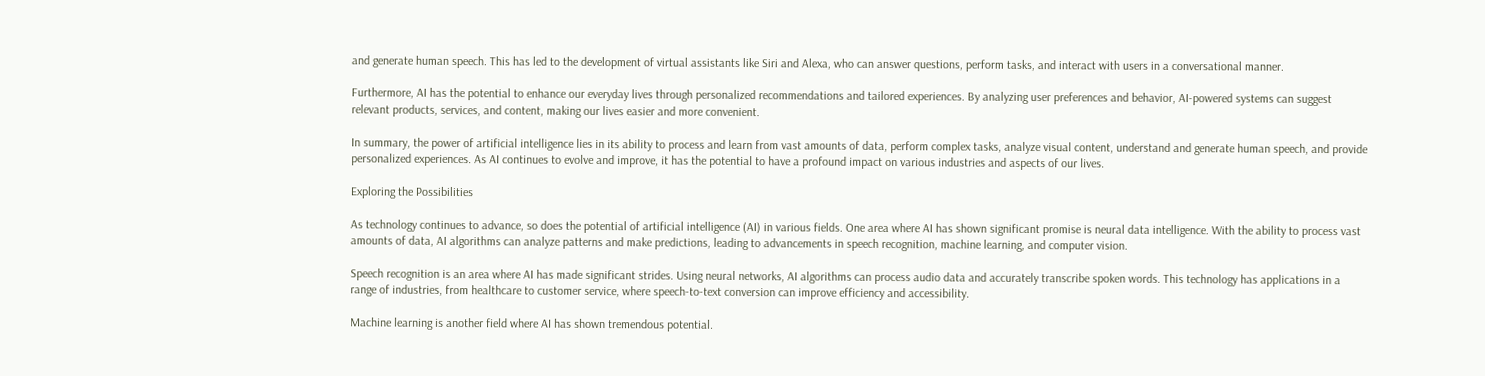and generate human speech. This has led to the development of virtual assistants like Siri and Alexa, who can answer questions, perform tasks, and interact with users in a conversational manner.

Furthermore, AI has the potential to enhance our everyday lives through personalized recommendations and tailored experiences. By analyzing user preferences and behavior, AI-powered systems can suggest relevant products, services, and content, making our lives easier and more convenient.

In summary, the power of artificial intelligence lies in its ability to process and learn from vast amounts of data, perform complex tasks, analyze visual content, understand and generate human speech, and provide personalized experiences. As AI continues to evolve and improve, it has the potential to have a profound impact on various industries and aspects of our lives.

Exploring the Possibilities

As technology continues to advance, so does the potential of artificial intelligence (AI) in various fields. One area where AI has shown significant promise is neural data intelligence. With the ability to process vast amounts of data, AI algorithms can analyze patterns and make predictions, leading to advancements in speech recognition, machine learning, and computer vision.

Speech recognition is an area where AI has made significant strides. Using neural networks, AI algorithms can process audio data and accurately transcribe spoken words. This technology has applications in a range of industries, from healthcare to customer service, where speech-to-text conversion can improve efficiency and accessibility.

Machine learning is another field where AI has shown tremendous potential.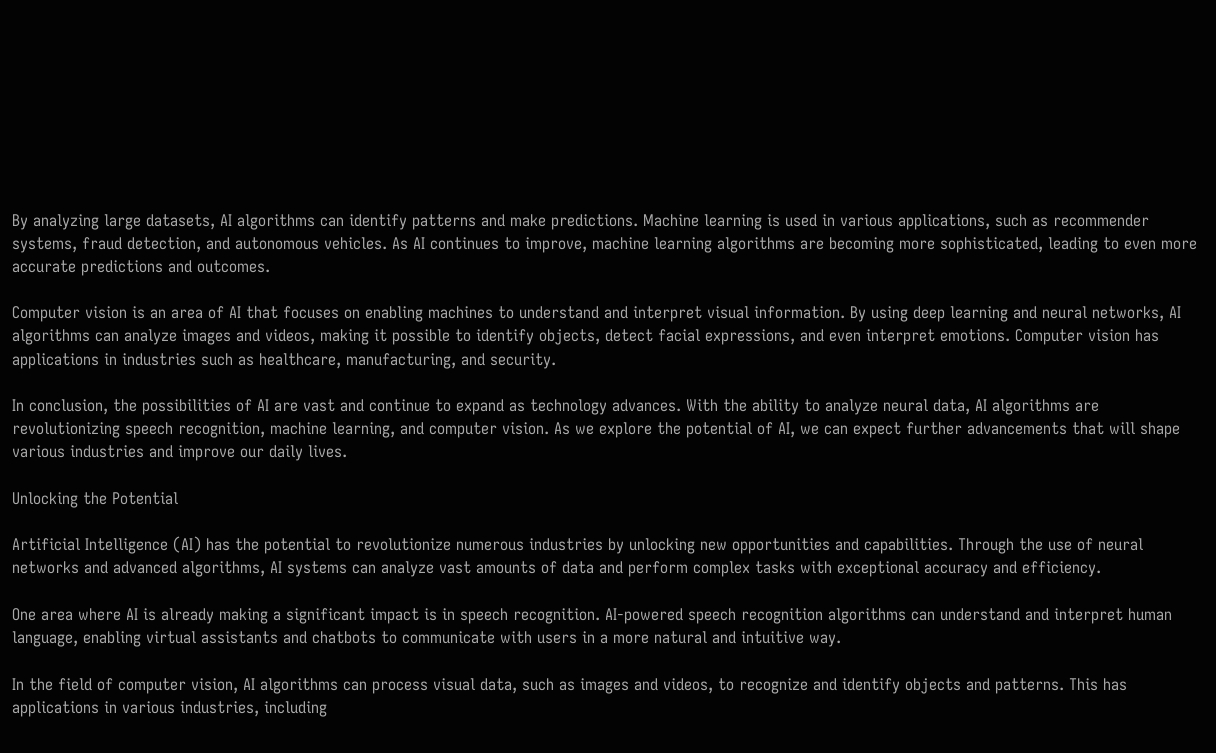By analyzing large datasets, AI algorithms can identify patterns and make predictions. Machine learning is used in various applications, such as recommender systems, fraud detection, and autonomous vehicles. As AI continues to improve, machine learning algorithms are becoming more sophisticated, leading to even more accurate predictions and outcomes.

Computer vision is an area of AI that focuses on enabling machines to understand and interpret visual information. By using deep learning and neural networks, AI algorithms can analyze images and videos, making it possible to identify objects, detect facial expressions, and even interpret emotions. Computer vision has applications in industries such as healthcare, manufacturing, and security.

In conclusion, the possibilities of AI are vast and continue to expand as technology advances. With the ability to analyze neural data, AI algorithms are revolutionizing speech recognition, machine learning, and computer vision. As we explore the potential of AI, we can expect further advancements that will shape various industries and improve our daily lives.

Unlocking the Potential

Artificial Intelligence (AI) has the potential to revolutionize numerous industries by unlocking new opportunities and capabilities. Through the use of neural networks and advanced algorithms, AI systems can analyze vast amounts of data and perform complex tasks with exceptional accuracy and efficiency.

One area where AI is already making a significant impact is in speech recognition. AI-powered speech recognition algorithms can understand and interpret human language, enabling virtual assistants and chatbots to communicate with users in a more natural and intuitive way.

In the field of computer vision, AI algorithms can process visual data, such as images and videos, to recognize and identify objects and patterns. This has applications in various industries, including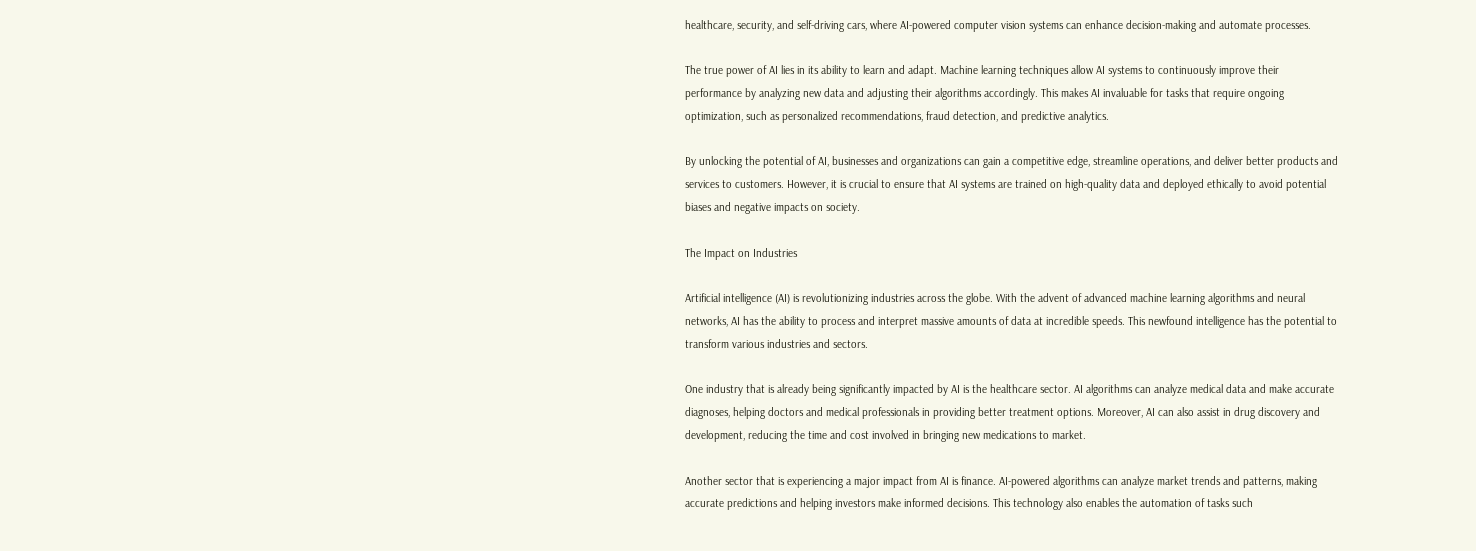healthcare, security, and self-driving cars, where AI-powered computer vision systems can enhance decision-making and automate processes.

The true power of AI lies in its ability to learn and adapt. Machine learning techniques allow AI systems to continuously improve their performance by analyzing new data and adjusting their algorithms accordingly. This makes AI invaluable for tasks that require ongoing optimization, such as personalized recommendations, fraud detection, and predictive analytics.

By unlocking the potential of AI, businesses and organizations can gain a competitive edge, streamline operations, and deliver better products and services to customers. However, it is crucial to ensure that AI systems are trained on high-quality data and deployed ethically to avoid potential biases and negative impacts on society.

The Impact on Industries

Artificial intelligence (AI) is revolutionizing industries across the globe. With the advent of advanced machine learning algorithms and neural networks, AI has the ability to process and interpret massive amounts of data at incredible speeds. This newfound intelligence has the potential to transform various industries and sectors.

One industry that is already being significantly impacted by AI is the healthcare sector. AI algorithms can analyze medical data and make accurate diagnoses, helping doctors and medical professionals in providing better treatment options. Moreover, AI can also assist in drug discovery and development, reducing the time and cost involved in bringing new medications to market.

Another sector that is experiencing a major impact from AI is finance. AI-powered algorithms can analyze market trends and patterns, making accurate predictions and helping investors make informed decisions. This technology also enables the automation of tasks such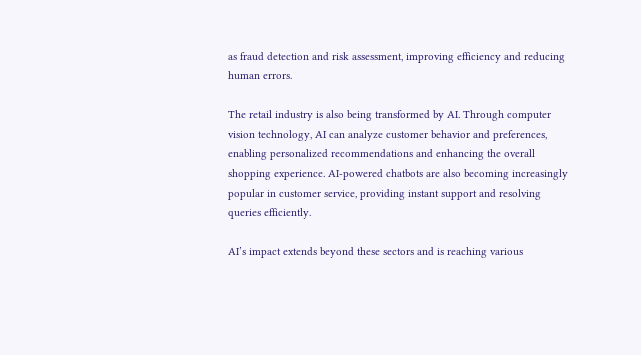as fraud detection and risk assessment, improving efficiency and reducing human errors.

The retail industry is also being transformed by AI. Through computer vision technology, AI can analyze customer behavior and preferences, enabling personalized recommendations and enhancing the overall shopping experience. AI-powered chatbots are also becoming increasingly popular in customer service, providing instant support and resolving queries efficiently.

AI’s impact extends beyond these sectors and is reaching various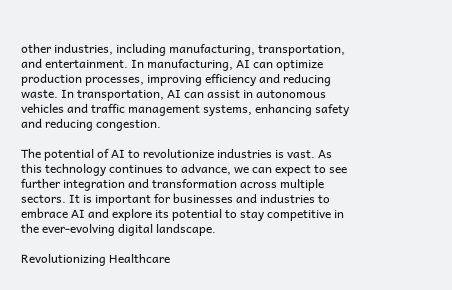other industries, including manufacturing, transportation, and entertainment. In manufacturing, AI can optimize production processes, improving efficiency and reducing waste. In transportation, AI can assist in autonomous vehicles and traffic management systems, enhancing safety and reducing congestion.

The potential of AI to revolutionize industries is vast. As this technology continues to advance, we can expect to see further integration and transformation across multiple sectors. It is important for businesses and industries to embrace AI and explore its potential to stay competitive in the ever-evolving digital landscape.

Revolutionizing Healthcare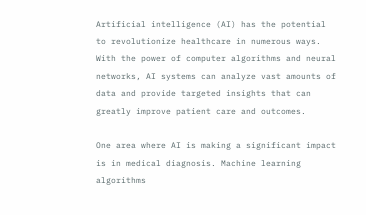Artificial intelligence (AI) has the potential to revolutionize healthcare in numerous ways. With the power of computer algorithms and neural networks, AI systems can analyze vast amounts of data and provide targeted insights that can greatly improve patient care and outcomes.

One area where AI is making a significant impact is in medical diagnosis. Machine learning algorithms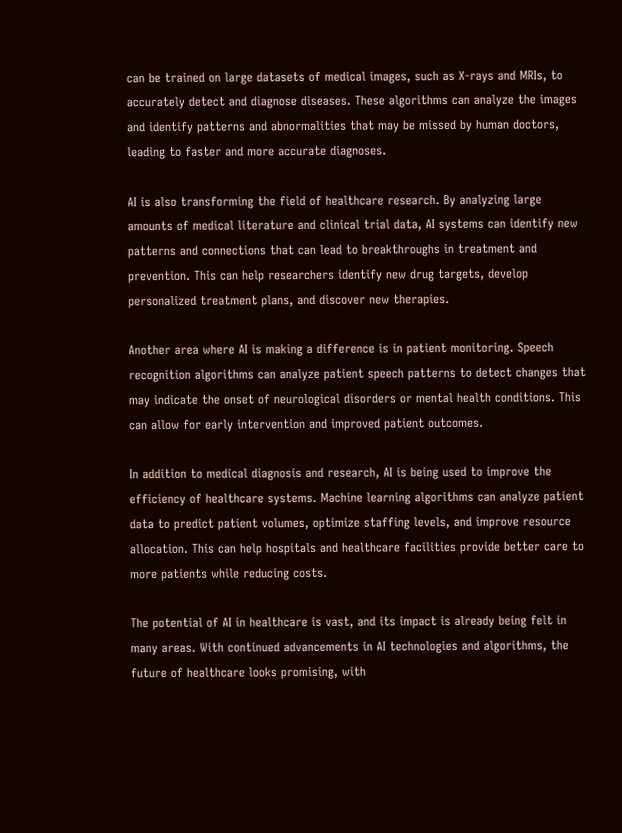can be trained on large datasets of medical images, such as X-rays and MRIs, to accurately detect and diagnose diseases. These algorithms can analyze the images and identify patterns and abnormalities that may be missed by human doctors, leading to faster and more accurate diagnoses.

AI is also transforming the field of healthcare research. By analyzing large amounts of medical literature and clinical trial data, AI systems can identify new patterns and connections that can lead to breakthroughs in treatment and prevention. This can help researchers identify new drug targets, develop personalized treatment plans, and discover new therapies.

Another area where AI is making a difference is in patient monitoring. Speech recognition algorithms can analyze patient speech patterns to detect changes that may indicate the onset of neurological disorders or mental health conditions. This can allow for early intervention and improved patient outcomes.

In addition to medical diagnosis and research, AI is being used to improve the efficiency of healthcare systems. Machine learning algorithms can analyze patient data to predict patient volumes, optimize staffing levels, and improve resource allocation. This can help hospitals and healthcare facilities provide better care to more patients while reducing costs.

The potential of AI in healthcare is vast, and its impact is already being felt in many areas. With continued advancements in AI technologies and algorithms, the future of healthcare looks promising, with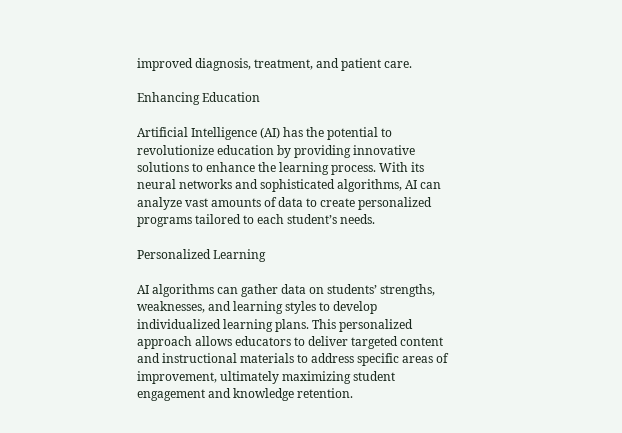improved diagnosis, treatment, and patient care.

Enhancing Education

Artificial Intelligence (AI) has the potential to revolutionize education by providing innovative solutions to enhance the learning process. With its neural networks and sophisticated algorithms, AI can analyze vast amounts of data to create personalized programs tailored to each student’s needs.

Personalized Learning

AI algorithms can gather data on students’ strengths, weaknesses, and learning styles to develop individualized learning plans. This personalized approach allows educators to deliver targeted content and instructional materials to address specific areas of improvement, ultimately maximizing student engagement and knowledge retention.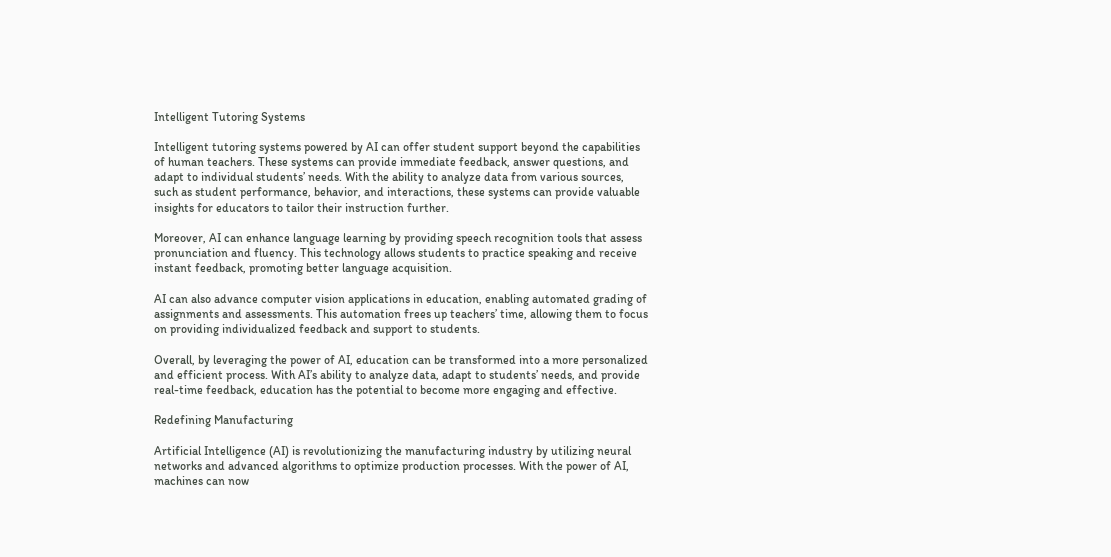Intelligent Tutoring Systems

Intelligent tutoring systems powered by AI can offer student support beyond the capabilities of human teachers. These systems can provide immediate feedback, answer questions, and adapt to individual students’ needs. With the ability to analyze data from various sources, such as student performance, behavior, and interactions, these systems can provide valuable insights for educators to tailor their instruction further.

Moreover, AI can enhance language learning by providing speech recognition tools that assess pronunciation and fluency. This technology allows students to practice speaking and receive instant feedback, promoting better language acquisition.

AI can also advance computer vision applications in education, enabling automated grading of assignments and assessments. This automation frees up teachers’ time, allowing them to focus on providing individualized feedback and support to students.

Overall, by leveraging the power of AI, education can be transformed into a more personalized and efficient process. With AI’s ability to analyze data, adapt to students’ needs, and provide real-time feedback, education has the potential to become more engaging and effective.

Redefining Manufacturing

Artificial Intelligence (AI) is revolutionizing the manufacturing industry by utilizing neural networks and advanced algorithms to optimize production processes. With the power of AI, machines can now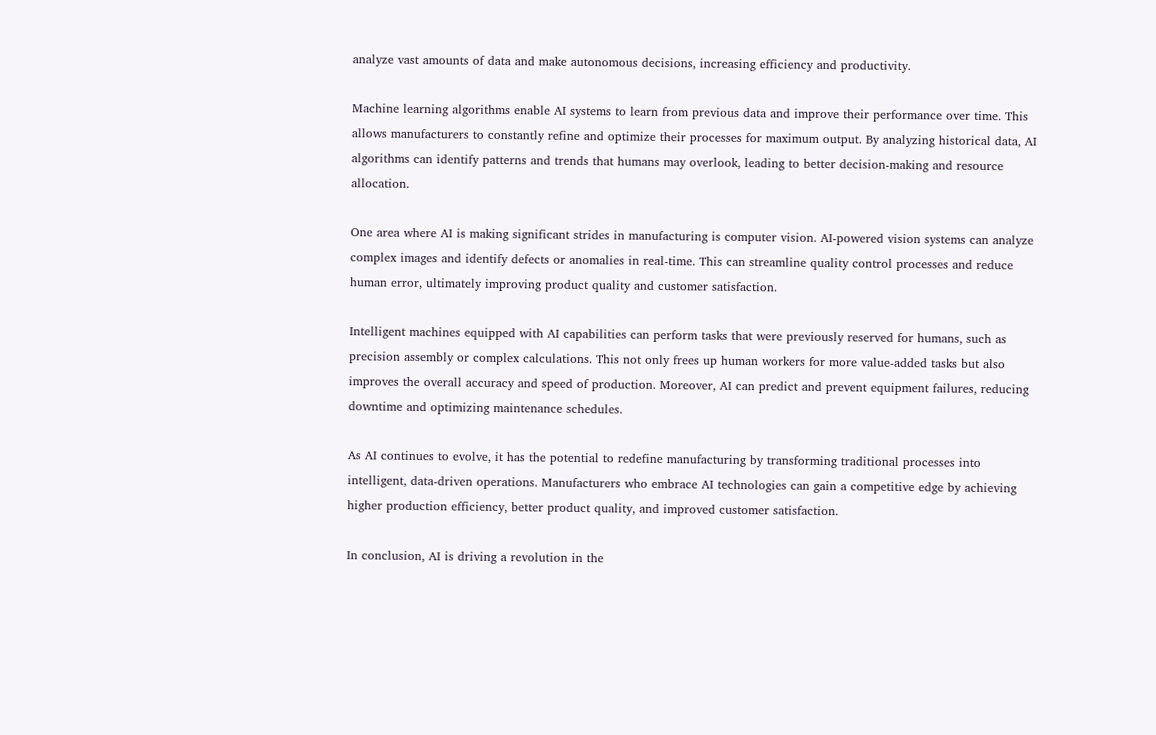analyze vast amounts of data and make autonomous decisions, increasing efficiency and productivity.

Machine learning algorithms enable AI systems to learn from previous data and improve their performance over time. This allows manufacturers to constantly refine and optimize their processes for maximum output. By analyzing historical data, AI algorithms can identify patterns and trends that humans may overlook, leading to better decision-making and resource allocation.

One area where AI is making significant strides in manufacturing is computer vision. AI-powered vision systems can analyze complex images and identify defects or anomalies in real-time. This can streamline quality control processes and reduce human error, ultimately improving product quality and customer satisfaction.

Intelligent machines equipped with AI capabilities can perform tasks that were previously reserved for humans, such as precision assembly or complex calculations. This not only frees up human workers for more value-added tasks but also improves the overall accuracy and speed of production. Moreover, AI can predict and prevent equipment failures, reducing downtime and optimizing maintenance schedules.

As AI continues to evolve, it has the potential to redefine manufacturing by transforming traditional processes into intelligent, data-driven operations. Manufacturers who embrace AI technologies can gain a competitive edge by achieving higher production efficiency, better product quality, and improved customer satisfaction.

In conclusion, AI is driving a revolution in the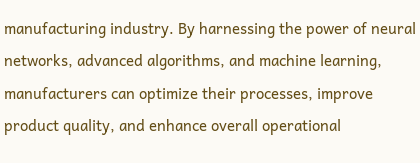manufacturing industry. By harnessing the power of neural networks, advanced algorithms, and machine learning, manufacturers can optimize their processes, improve product quality, and enhance overall operational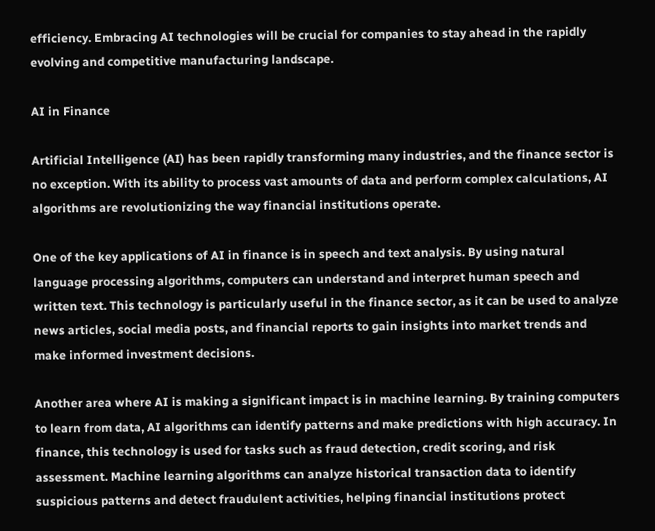efficiency. Embracing AI technologies will be crucial for companies to stay ahead in the rapidly evolving and competitive manufacturing landscape.

AI in Finance

Artificial Intelligence (AI) has been rapidly transforming many industries, and the finance sector is no exception. With its ability to process vast amounts of data and perform complex calculations, AI algorithms are revolutionizing the way financial institutions operate.

One of the key applications of AI in finance is in speech and text analysis. By using natural language processing algorithms, computers can understand and interpret human speech and written text. This technology is particularly useful in the finance sector, as it can be used to analyze news articles, social media posts, and financial reports to gain insights into market trends and make informed investment decisions.

Another area where AI is making a significant impact is in machine learning. By training computers to learn from data, AI algorithms can identify patterns and make predictions with high accuracy. In finance, this technology is used for tasks such as fraud detection, credit scoring, and risk assessment. Machine learning algorithms can analyze historical transaction data to identify suspicious patterns and detect fraudulent activities, helping financial institutions protect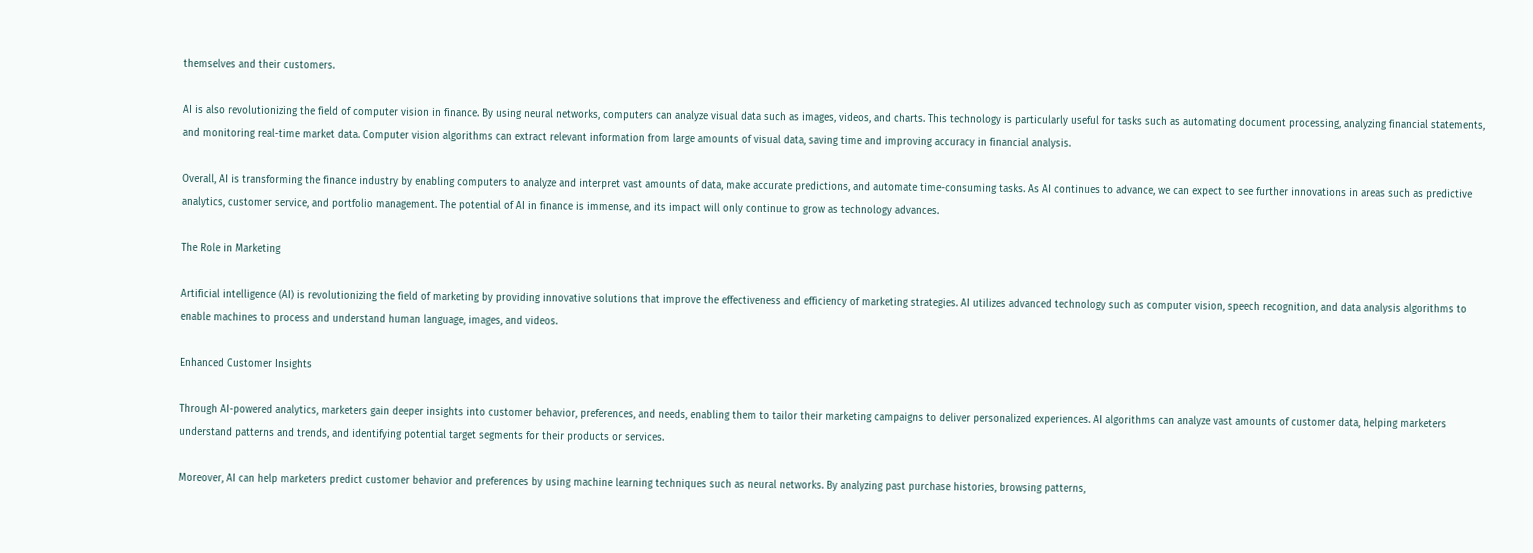themselves and their customers.

AI is also revolutionizing the field of computer vision in finance. By using neural networks, computers can analyze visual data such as images, videos, and charts. This technology is particularly useful for tasks such as automating document processing, analyzing financial statements, and monitoring real-time market data. Computer vision algorithms can extract relevant information from large amounts of visual data, saving time and improving accuracy in financial analysis.

Overall, AI is transforming the finance industry by enabling computers to analyze and interpret vast amounts of data, make accurate predictions, and automate time-consuming tasks. As AI continues to advance, we can expect to see further innovations in areas such as predictive analytics, customer service, and portfolio management. The potential of AI in finance is immense, and its impact will only continue to grow as technology advances.

The Role in Marketing

Artificial intelligence (AI) is revolutionizing the field of marketing by providing innovative solutions that improve the effectiveness and efficiency of marketing strategies. AI utilizes advanced technology such as computer vision, speech recognition, and data analysis algorithms to enable machines to process and understand human language, images, and videos.

Enhanced Customer Insights

Through AI-powered analytics, marketers gain deeper insights into customer behavior, preferences, and needs, enabling them to tailor their marketing campaigns to deliver personalized experiences. AI algorithms can analyze vast amounts of customer data, helping marketers understand patterns and trends, and identifying potential target segments for their products or services.

Moreover, AI can help marketers predict customer behavior and preferences by using machine learning techniques such as neural networks. By analyzing past purchase histories, browsing patterns,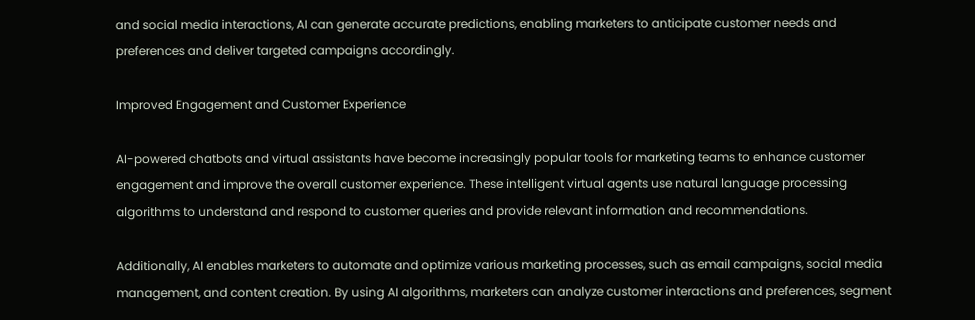and social media interactions, AI can generate accurate predictions, enabling marketers to anticipate customer needs and preferences and deliver targeted campaigns accordingly.

Improved Engagement and Customer Experience

AI-powered chatbots and virtual assistants have become increasingly popular tools for marketing teams to enhance customer engagement and improve the overall customer experience. These intelligent virtual agents use natural language processing algorithms to understand and respond to customer queries and provide relevant information and recommendations.

Additionally, AI enables marketers to automate and optimize various marketing processes, such as email campaigns, social media management, and content creation. By using AI algorithms, marketers can analyze customer interactions and preferences, segment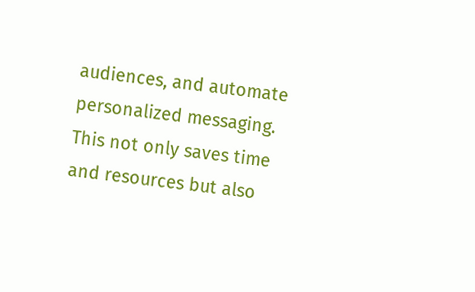audiences, and automate personalized messaging. This not only saves time and resources but also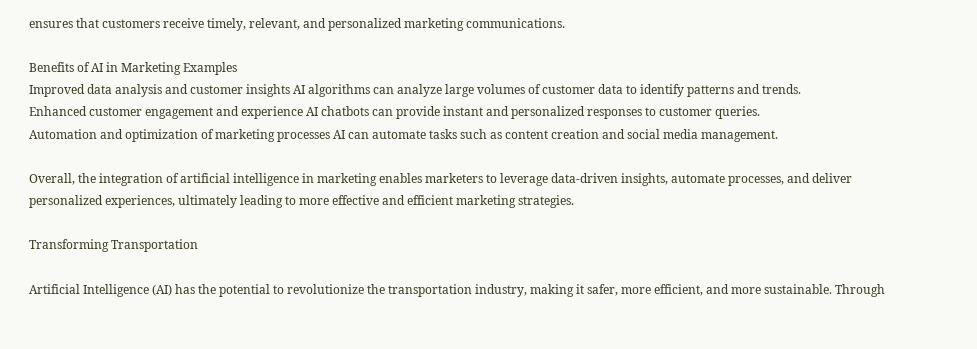ensures that customers receive timely, relevant, and personalized marketing communications.

Benefits of AI in Marketing Examples
Improved data analysis and customer insights AI algorithms can analyze large volumes of customer data to identify patterns and trends.
Enhanced customer engagement and experience AI chatbots can provide instant and personalized responses to customer queries.
Automation and optimization of marketing processes AI can automate tasks such as content creation and social media management.

Overall, the integration of artificial intelligence in marketing enables marketers to leverage data-driven insights, automate processes, and deliver personalized experiences, ultimately leading to more effective and efficient marketing strategies.

Transforming Transportation

Artificial Intelligence (AI) has the potential to revolutionize the transportation industry, making it safer, more efficient, and more sustainable. Through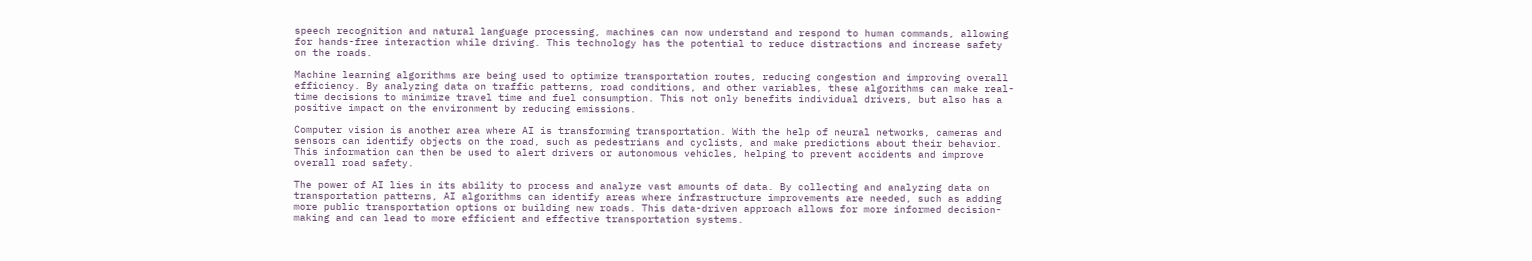speech recognition and natural language processing, machines can now understand and respond to human commands, allowing for hands-free interaction while driving. This technology has the potential to reduce distractions and increase safety on the roads.

Machine learning algorithms are being used to optimize transportation routes, reducing congestion and improving overall efficiency. By analyzing data on traffic patterns, road conditions, and other variables, these algorithms can make real-time decisions to minimize travel time and fuel consumption. This not only benefits individual drivers, but also has a positive impact on the environment by reducing emissions.

Computer vision is another area where AI is transforming transportation. With the help of neural networks, cameras and sensors can identify objects on the road, such as pedestrians and cyclists, and make predictions about their behavior. This information can then be used to alert drivers or autonomous vehicles, helping to prevent accidents and improve overall road safety.

The power of AI lies in its ability to process and analyze vast amounts of data. By collecting and analyzing data on transportation patterns, AI algorithms can identify areas where infrastructure improvements are needed, such as adding more public transportation options or building new roads. This data-driven approach allows for more informed decision-making and can lead to more efficient and effective transportation systems.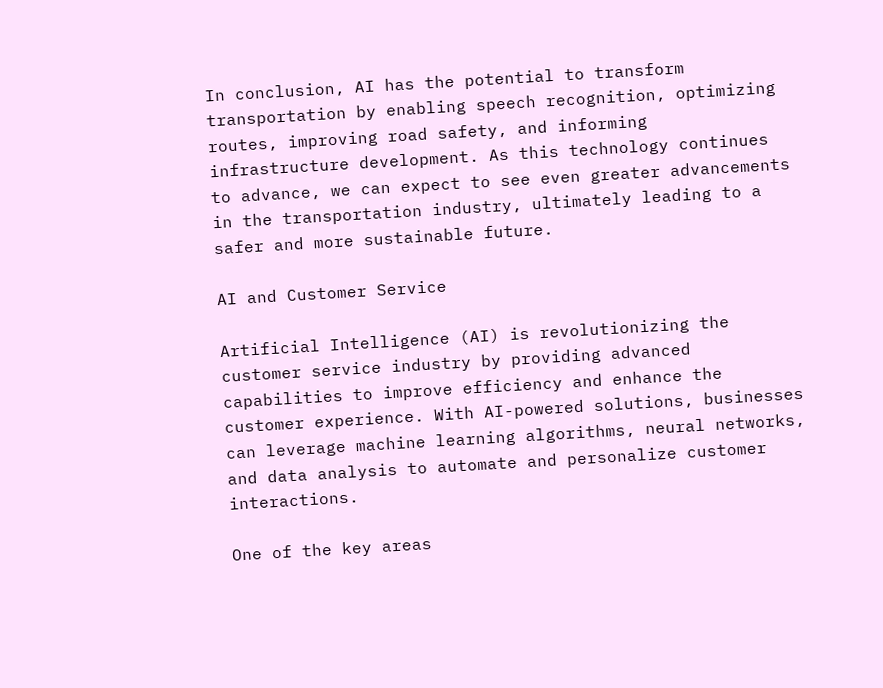In conclusion, AI has the potential to transform transportation by enabling speech recognition, optimizing routes, improving road safety, and informing infrastructure development. As this technology continues to advance, we can expect to see even greater advancements in the transportation industry, ultimately leading to a safer and more sustainable future.

AI and Customer Service

Artificial Intelligence (AI) is revolutionizing the customer service industry by providing advanced capabilities to improve efficiency and enhance the customer experience. With AI-powered solutions, businesses can leverage machine learning algorithms, neural networks, and data analysis to automate and personalize customer interactions.

One of the key areas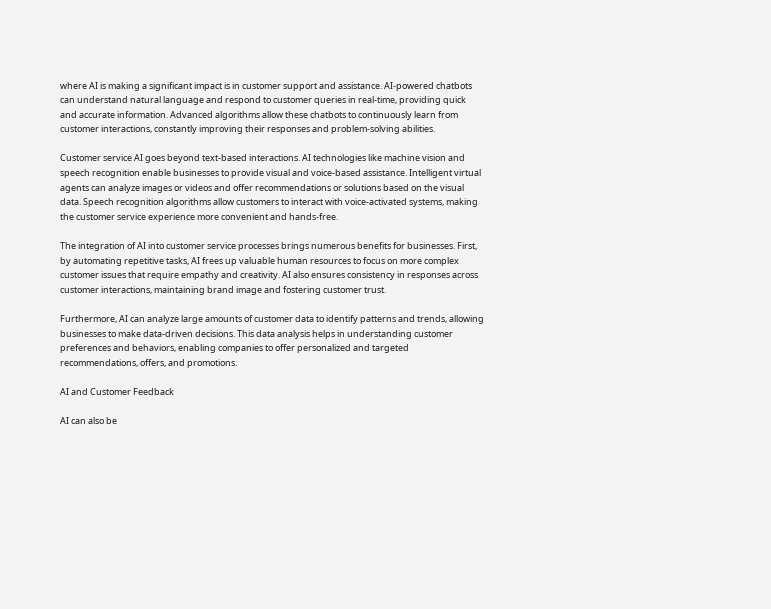where AI is making a significant impact is in customer support and assistance. AI-powered chatbots can understand natural language and respond to customer queries in real-time, providing quick and accurate information. Advanced algorithms allow these chatbots to continuously learn from customer interactions, constantly improving their responses and problem-solving abilities.

Customer service AI goes beyond text-based interactions. AI technologies like machine vision and speech recognition enable businesses to provide visual and voice-based assistance. Intelligent virtual agents can analyze images or videos and offer recommendations or solutions based on the visual data. Speech recognition algorithms allow customers to interact with voice-activated systems, making the customer service experience more convenient and hands-free.

The integration of AI into customer service processes brings numerous benefits for businesses. First, by automating repetitive tasks, AI frees up valuable human resources to focus on more complex customer issues that require empathy and creativity. AI also ensures consistency in responses across customer interactions, maintaining brand image and fostering customer trust.

Furthermore, AI can analyze large amounts of customer data to identify patterns and trends, allowing businesses to make data-driven decisions. This data analysis helps in understanding customer preferences and behaviors, enabling companies to offer personalized and targeted recommendations, offers, and promotions.

AI and Customer Feedback

AI can also be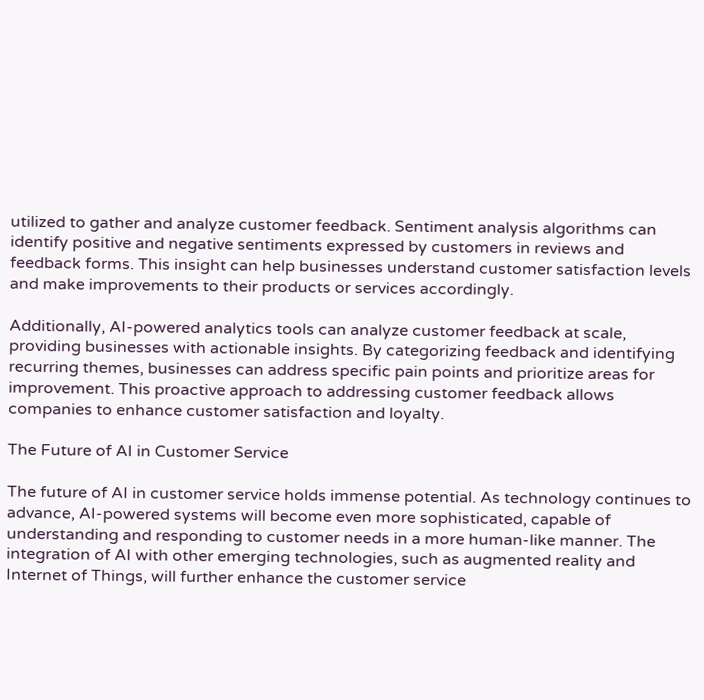utilized to gather and analyze customer feedback. Sentiment analysis algorithms can identify positive and negative sentiments expressed by customers in reviews and feedback forms. This insight can help businesses understand customer satisfaction levels and make improvements to their products or services accordingly.

Additionally, AI-powered analytics tools can analyze customer feedback at scale, providing businesses with actionable insights. By categorizing feedback and identifying recurring themes, businesses can address specific pain points and prioritize areas for improvement. This proactive approach to addressing customer feedback allows companies to enhance customer satisfaction and loyalty.

The Future of AI in Customer Service

The future of AI in customer service holds immense potential. As technology continues to advance, AI-powered systems will become even more sophisticated, capable of understanding and responding to customer needs in a more human-like manner. The integration of AI with other emerging technologies, such as augmented reality and Internet of Things, will further enhance the customer service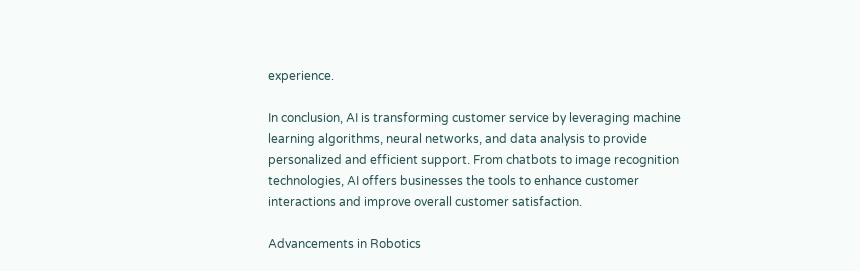experience.

In conclusion, AI is transforming customer service by leveraging machine learning algorithms, neural networks, and data analysis to provide personalized and efficient support. From chatbots to image recognition technologies, AI offers businesses the tools to enhance customer interactions and improve overall customer satisfaction.

Advancements in Robotics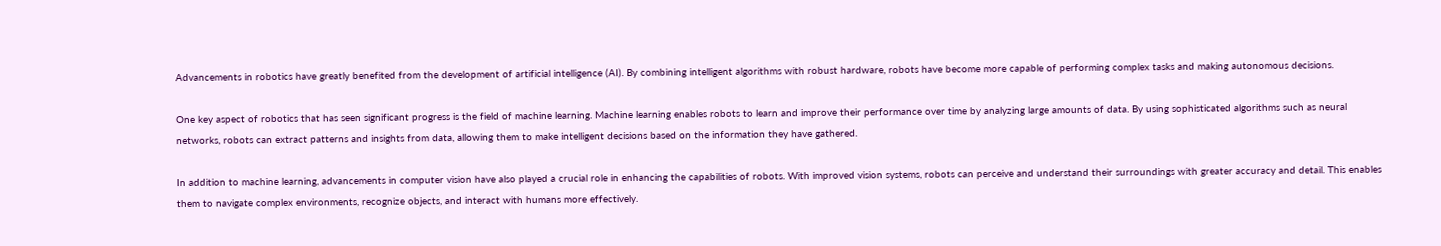Advancements in robotics have greatly benefited from the development of artificial intelligence (AI). By combining intelligent algorithms with robust hardware, robots have become more capable of performing complex tasks and making autonomous decisions.

One key aspect of robotics that has seen significant progress is the field of machine learning. Machine learning enables robots to learn and improve their performance over time by analyzing large amounts of data. By using sophisticated algorithms such as neural networks, robots can extract patterns and insights from data, allowing them to make intelligent decisions based on the information they have gathered.

In addition to machine learning, advancements in computer vision have also played a crucial role in enhancing the capabilities of robots. With improved vision systems, robots can perceive and understand their surroundings with greater accuracy and detail. This enables them to navigate complex environments, recognize objects, and interact with humans more effectively.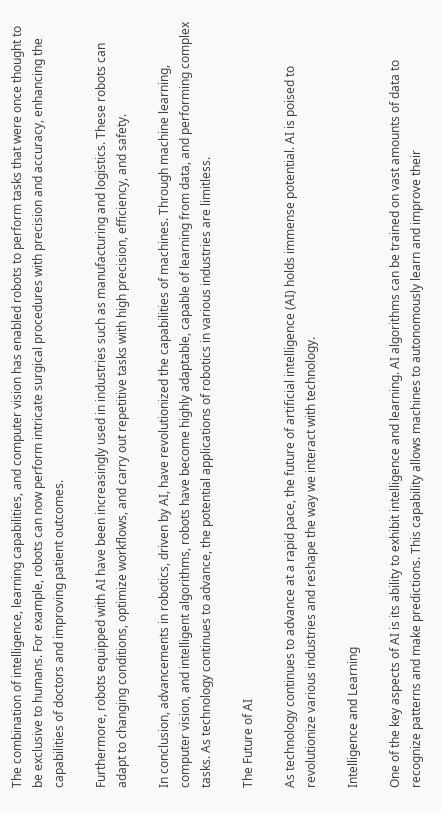The combination of intelligence, learning capabilities, and computer vision has enabled robots to perform tasks that were once thought to be exclusive to humans. For example, robots can now perform intricate surgical procedures with precision and accuracy, enhancing the capabilities of doctors and improving patient outcomes.

Furthermore, robots equipped with AI have been increasingly used in industries such as manufacturing and logistics. These robots can adapt to changing conditions, optimize workflows, and carry out repetitive tasks with high precision, efficiency, and safety.

In conclusion, advancements in robotics, driven by AI, have revolutionized the capabilities of machines. Through machine learning, computer vision, and intelligent algorithms, robots have become highly adaptable, capable of learning from data, and performing complex tasks. As technology continues to advance, the potential applications of robotics in various industries are limitless.

The Future of AI

As technology continues to advance at a rapid pace, the future of artificial intelligence (AI) holds immense potential. AI is poised to revolutionize various industries and reshape the way we interact with technology.

Intelligence and Learning

One of the key aspects of AI is its ability to exhibit intelligence and learning. AI algorithms can be trained on vast amounts of data to recognize patterns and make predictions. This capability allows machines to autonomously learn and improve their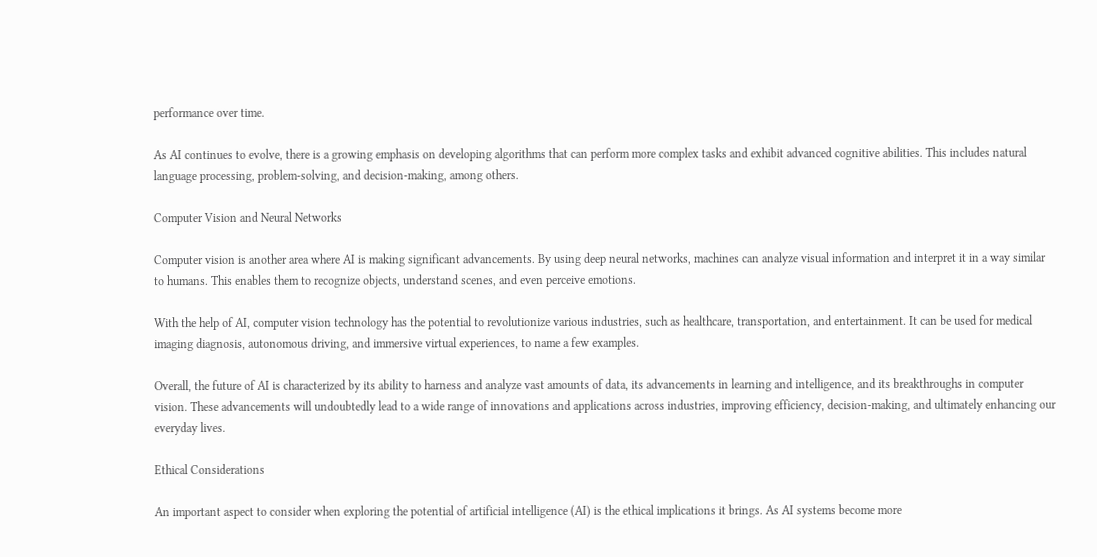performance over time.

As AI continues to evolve, there is a growing emphasis on developing algorithms that can perform more complex tasks and exhibit advanced cognitive abilities. This includes natural language processing, problem-solving, and decision-making, among others.

Computer Vision and Neural Networks

Computer vision is another area where AI is making significant advancements. By using deep neural networks, machines can analyze visual information and interpret it in a way similar to humans. This enables them to recognize objects, understand scenes, and even perceive emotions.

With the help of AI, computer vision technology has the potential to revolutionize various industries, such as healthcare, transportation, and entertainment. It can be used for medical imaging diagnosis, autonomous driving, and immersive virtual experiences, to name a few examples.

Overall, the future of AI is characterized by its ability to harness and analyze vast amounts of data, its advancements in learning and intelligence, and its breakthroughs in computer vision. These advancements will undoubtedly lead to a wide range of innovations and applications across industries, improving efficiency, decision-making, and ultimately enhancing our everyday lives.

Ethical Considerations

An important aspect to consider when exploring the potential of artificial intelligence (AI) is the ethical implications it brings. As AI systems become more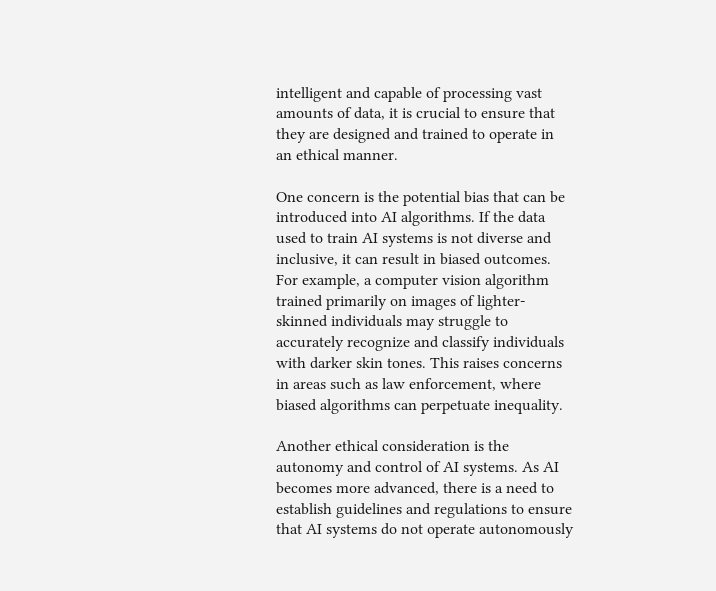intelligent and capable of processing vast amounts of data, it is crucial to ensure that they are designed and trained to operate in an ethical manner.

One concern is the potential bias that can be introduced into AI algorithms. If the data used to train AI systems is not diverse and inclusive, it can result in biased outcomes. For example, a computer vision algorithm trained primarily on images of lighter-skinned individuals may struggle to accurately recognize and classify individuals with darker skin tones. This raises concerns in areas such as law enforcement, where biased algorithms can perpetuate inequality.

Another ethical consideration is the autonomy and control of AI systems. As AI becomes more advanced, there is a need to establish guidelines and regulations to ensure that AI systems do not operate autonomously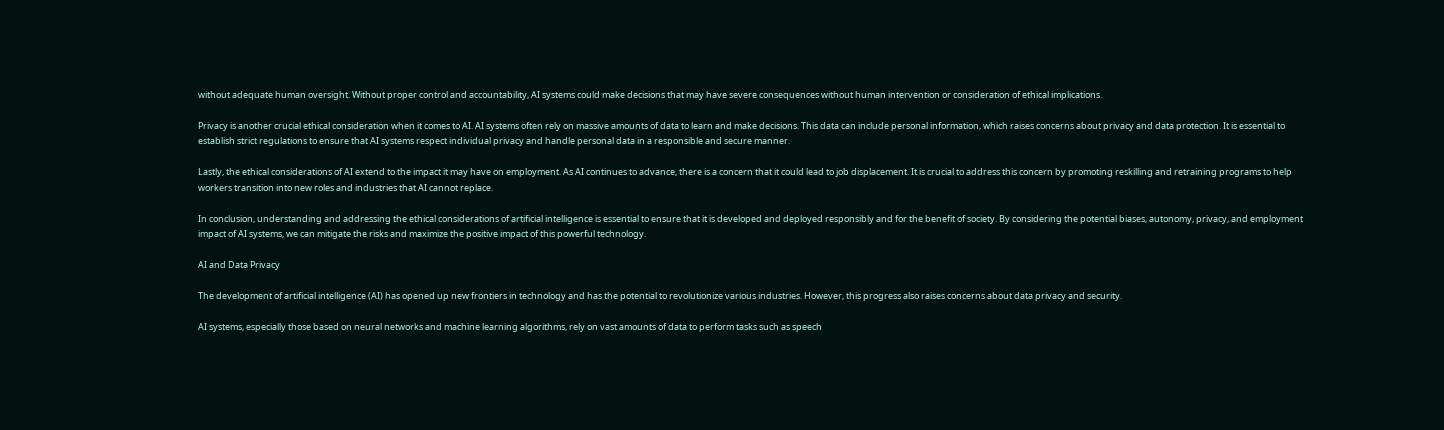without adequate human oversight. Without proper control and accountability, AI systems could make decisions that may have severe consequences without human intervention or consideration of ethical implications.

Privacy is another crucial ethical consideration when it comes to AI. AI systems often rely on massive amounts of data to learn and make decisions. This data can include personal information, which raises concerns about privacy and data protection. It is essential to establish strict regulations to ensure that AI systems respect individual privacy and handle personal data in a responsible and secure manner.

Lastly, the ethical considerations of AI extend to the impact it may have on employment. As AI continues to advance, there is a concern that it could lead to job displacement. It is crucial to address this concern by promoting reskilling and retraining programs to help workers transition into new roles and industries that AI cannot replace.

In conclusion, understanding and addressing the ethical considerations of artificial intelligence is essential to ensure that it is developed and deployed responsibly and for the benefit of society. By considering the potential biases, autonomy, privacy, and employment impact of AI systems, we can mitigate the risks and maximize the positive impact of this powerful technology.

AI and Data Privacy

The development of artificial intelligence (AI) has opened up new frontiers in technology and has the potential to revolutionize various industries. However, this progress also raises concerns about data privacy and security.

AI systems, especially those based on neural networks and machine learning algorithms, rely on vast amounts of data to perform tasks such as speech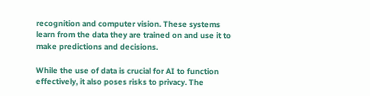recognition and computer vision. These systems learn from the data they are trained on and use it to make predictions and decisions.

While the use of data is crucial for AI to function effectively, it also poses risks to privacy. The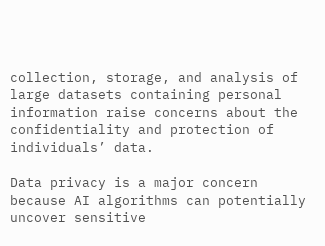collection, storage, and analysis of large datasets containing personal information raise concerns about the confidentiality and protection of individuals’ data.

Data privacy is a major concern because AI algorithms can potentially uncover sensitive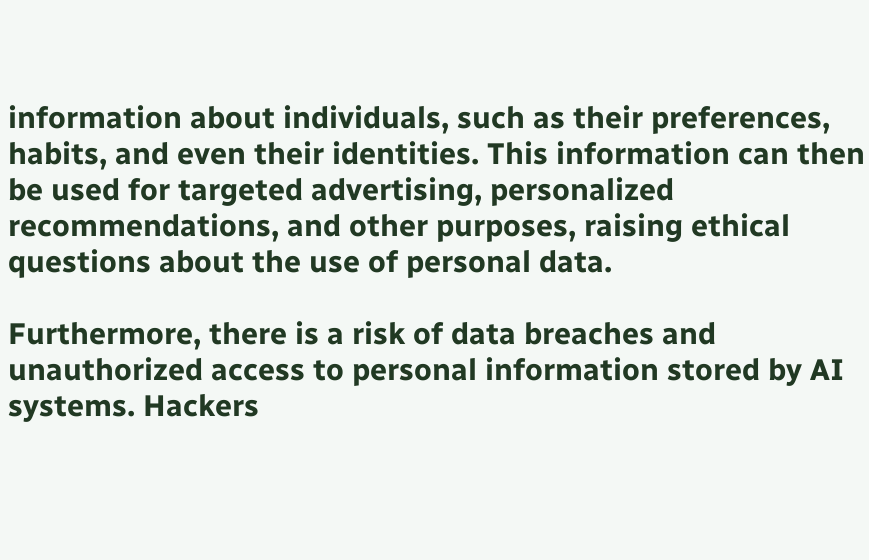information about individuals, such as their preferences, habits, and even their identities. This information can then be used for targeted advertising, personalized recommendations, and other purposes, raising ethical questions about the use of personal data.

Furthermore, there is a risk of data breaches and unauthorized access to personal information stored by AI systems. Hackers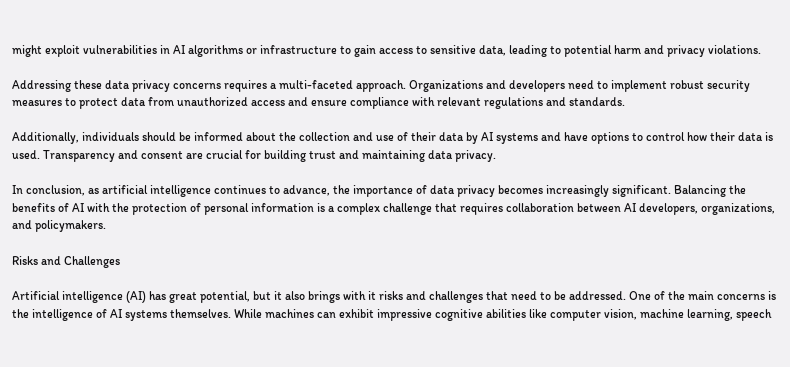might exploit vulnerabilities in AI algorithms or infrastructure to gain access to sensitive data, leading to potential harm and privacy violations.

Addressing these data privacy concerns requires a multi-faceted approach. Organizations and developers need to implement robust security measures to protect data from unauthorized access and ensure compliance with relevant regulations and standards.

Additionally, individuals should be informed about the collection and use of their data by AI systems and have options to control how their data is used. Transparency and consent are crucial for building trust and maintaining data privacy.

In conclusion, as artificial intelligence continues to advance, the importance of data privacy becomes increasingly significant. Balancing the benefits of AI with the protection of personal information is a complex challenge that requires collaboration between AI developers, organizations, and policymakers.

Risks and Challenges

Artificial intelligence (AI) has great potential, but it also brings with it risks and challenges that need to be addressed. One of the main concerns is the intelligence of AI systems themselves. While machines can exhibit impressive cognitive abilities like computer vision, machine learning, speech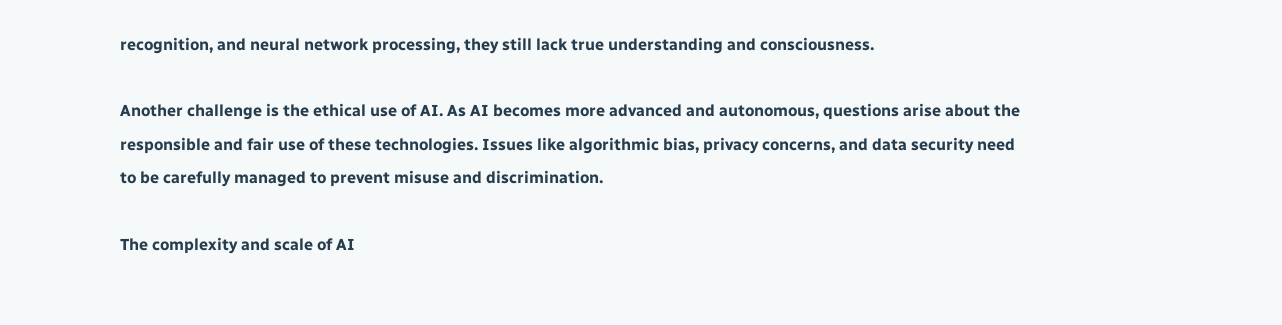recognition, and neural network processing, they still lack true understanding and consciousness.

Another challenge is the ethical use of AI. As AI becomes more advanced and autonomous, questions arise about the responsible and fair use of these technologies. Issues like algorithmic bias, privacy concerns, and data security need to be carefully managed to prevent misuse and discrimination.

The complexity and scale of AI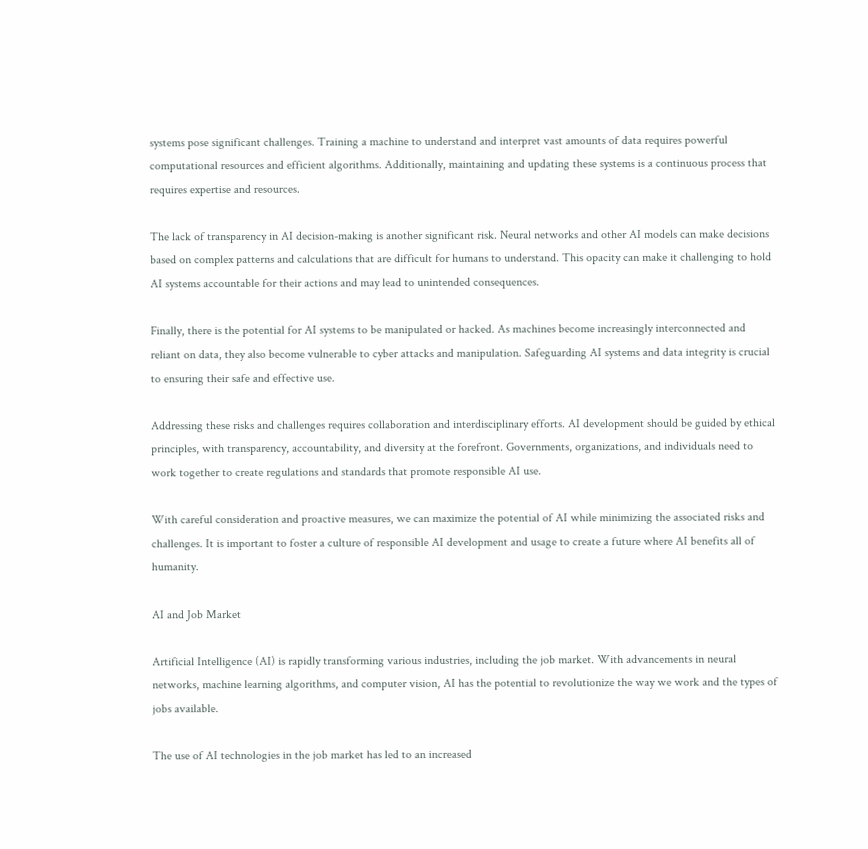systems pose significant challenges. Training a machine to understand and interpret vast amounts of data requires powerful computational resources and efficient algorithms. Additionally, maintaining and updating these systems is a continuous process that requires expertise and resources.

The lack of transparency in AI decision-making is another significant risk. Neural networks and other AI models can make decisions based on complex patterns and calculations that are difficult for humans to understand. This opacity can make it challenging to hold AI systems accountable for their actions and may lead to unintended consequences.

Finally, there is the potential for AI systems to be manipulated or hacked. As machines become increasingly interconnected and reliant on data, they also become vulnerable to cyber attacks and manipulation. Safeguarding AI systems and data integrity is crucial to ensuring their safe and effective use.

Addressing these risks and challenges requires collaboration and interdisciplinary efforts. AI development should be guided by ethical principles, with transparency, accountability, and diversity at the forefront. Governments, organizations, and individuals need to work together to create regulations and standards that promote responsible AI use.

With careful consideration and proactive measures, we can maximize the potential of AI while minimizing the associated risks and challenges. It is important to foster a culture of responsible AI development and usage to create a future where AI benefits all of humanity.

AI and Job Market

Artificial Intelligence (AI) is rapidly transforming various industries, including the job market. With advancements in neural networks, machine learning algorithms, and computer vision, AI has the potential to revolutionize the way we work and the types of jobs available.

The use of AI technologies in the job market has led to an increased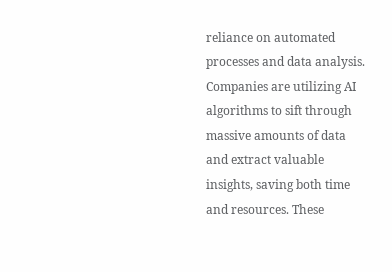reliance on automated processes and data analysis. Companies are utilizing AI algorithms to sift through massive amounts of data and extract valuable insights, saving both time and resources. These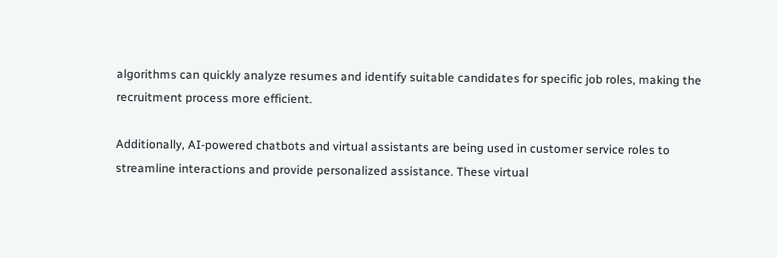algorithms can quickly analyze resumes and identify suitable candidates for specific job roles, making the recruitment process more efficient.

Additionally, AI-powered chatbots and virtual assistants are being used in customer service roles to streamline interactions and provide personalized assistance. These virtual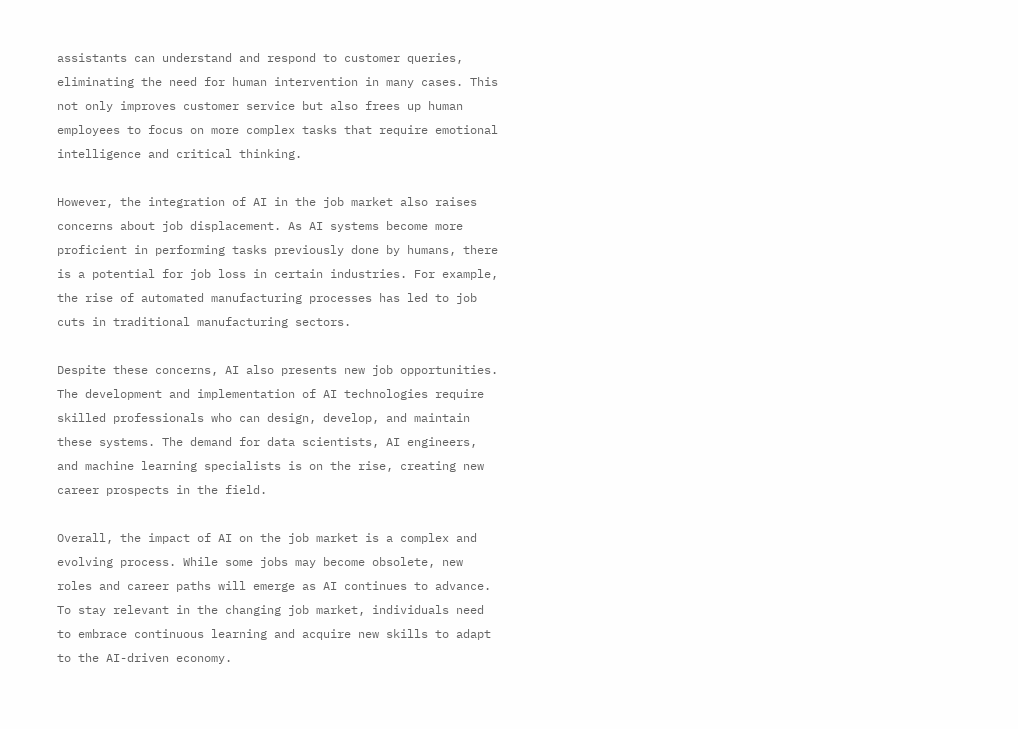assistants can understand and respond to customer queries, eliminating the need for human intervention in many cases. This not only improves customer service but also frees up human employees to focus on more complex tasks that require emotional intelligence and critical thinking.

However, the integration of AI in the job market also raises concerns about job displacement. As AI systems become more proficient in performing tasks previously done by humans, there is a potential for job loss in certain industries. For example, the rise of automated manufacturing processes has led to job cuts in traditional manufacturing sectors.

Despite these concerns, AI also presents new job opportunities. The development and implementation of AI technologies require skilled professionals who can design, develop, and maintain these systems. The demand for data scientists, AI engineers, and machine learning specialists is on the rise, creating new career prospects in the field.

Overall, the impact of AI on the job market is a complex and evolving process. While some jobs may become obsolete, new roles and career paths will emerge as AI continues to advance. To stay relevant in the changing job market, individuals need to embrace continuous learning and acquire new skills to adapt to the AI-driven economy.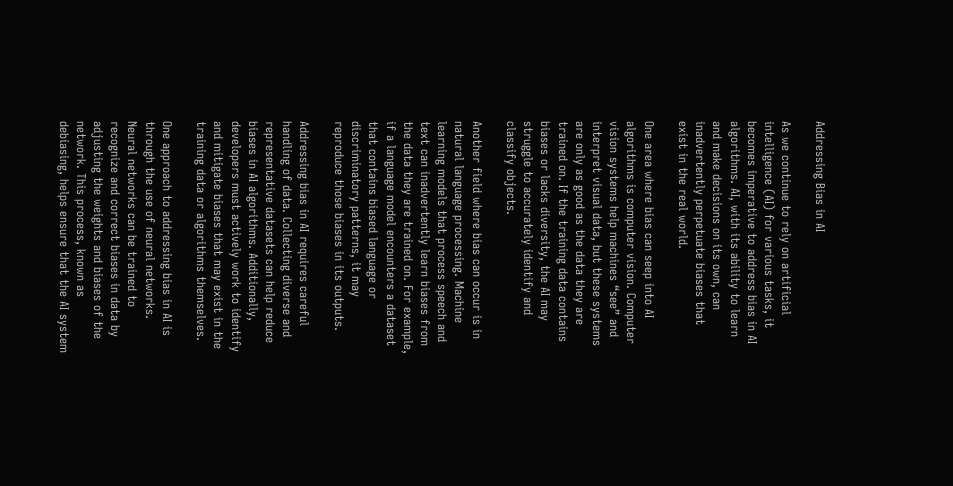Addressing Bias in AI

As we continue to rely on artificial intelligence (AI) for various tasks, it becomes imperative to address bias in AI algorithms. AI, with its ability to learn and make decisions on its own, can inadvertently perpetuate biases that exist in the real world.

One area where bias can seep into AI algorithms is computer vision. Computer vision systems help machines “see” and interpret visual data, but these systems are only as good as the data they are trained on. If the training data contains biases or lacks diversity, the AI may struggle to accurately identify and classify objects.

Another field where bias can occur is in natural language processing. Machine learning models that process speech and text can inadvertently learn biases from the data they are trained on. For example, if a language model encounters a dataset that contains biased language or discriminatory patterns, it may reproduce those biases in its outputs.

Addressing bias in AI requires careful handling of data. Collecting diverse and representative datasets can help reduce biases in AI algorithms. Additionally, developers must actively work to identify and mitigate biases that may exist in the training data or algorithms themselves.

One approach to addressing bias in AI is through the use of neural networks. Neural networks can be trained to recognize and correct biases in data by adjusting the weights and biases of the network. This process, known as debiasing, helps ensure that the AI system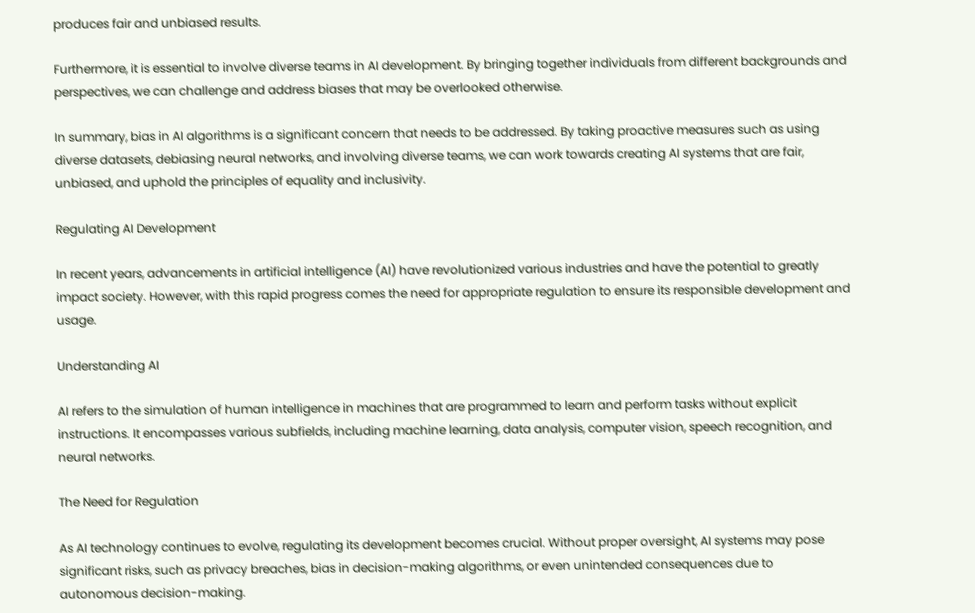produces fair and unbiased results.

Furthermore, it is essential to involve diverse teams in AI development. By bringing together individuals from different backgrounds and perspectives, we can challenge and address biases that may be overlooked otherwise.

In summary, bias in AI algorithms is a significant concern that needs to be addressed. By taking proactive measures such as using diverse datasets, debiasing neural networks, and involving diverse teams, we can work towards creating AI systems that are fair, unbiased, and uphold the principles of equality and inclusivity.

Regulating AI Development

In recent years, advancements in artificial intelligence (AI) have revolutionized various industries and have the potential to greatly impact society. However, with this rapid progress comes the need for appropriate regulation to ensure its responsible development and usage.

Understanding AI

AI refers to the simulation of human intelligence in machines that are programmed to learn and perform tasks without explicit instructions. It encompasses various subfields, including machine learning, data analysis, computer vision, speech recognition, and neural networks.

The Need for Regulation

As AI technology continues to evolve, regulating its development becomes crucial. Without proper oversight, AI systems may pose significant risks, such as privacy breaches, bias in decision-making algorithms, or even unintended consequences due to autonomous decision-making.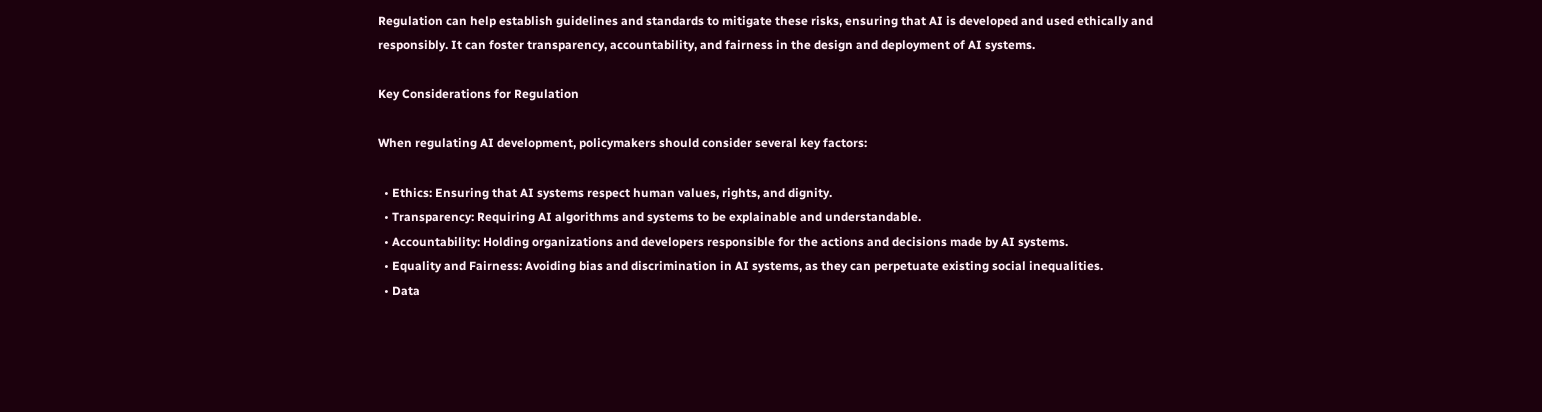Regulation can help establish guidelines and standards to mitigate these risks, ensuring that AI is developed and used ethically and responsibly. It can foster transparency, accountability, and fairness in the design and deployment of AI systems.

Key Considerations for Regulation

When regulating AI development, policymakers should consider several key factors:

  • Ethics: Ensuring that AI systems respect human values, rights, and dignity.
  • Transparency: Requiring AI algorithms and systems to be explainable and understandable.
  • Accountability: Holding organizations and developers responsible for the actions and decisions made by AI systems.
  • Equality and Fairness: Avoiding bias and discrimination in AI systems, as they can perpetuate existing social inequalities.
  • Data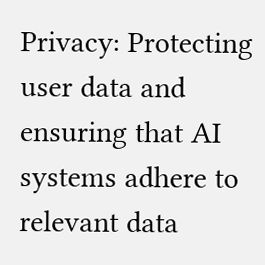Privacy: Protecting user data and ensuring that AI systems adhere to relevant data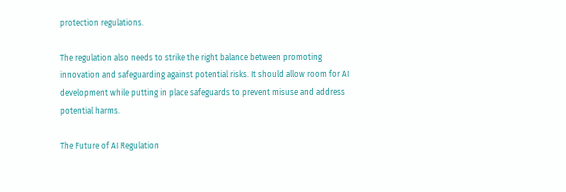protection regulations.

The regulation also needs to strike the right balance between promoting innovation and safeguarding against potential risks. It should allow room for AI development while putting in place safeguards to prevent misuse and address potential harms.

The Future of AI Regulation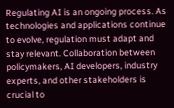Regulating AI is an ongoing process. As technologies and applications continue to evolve, regulation must adapt and stay relevant. Collaboration between policymakers, AI developers, industry experts, and other stakeholders is crucial to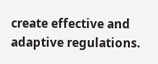create effective and adaptive regulations.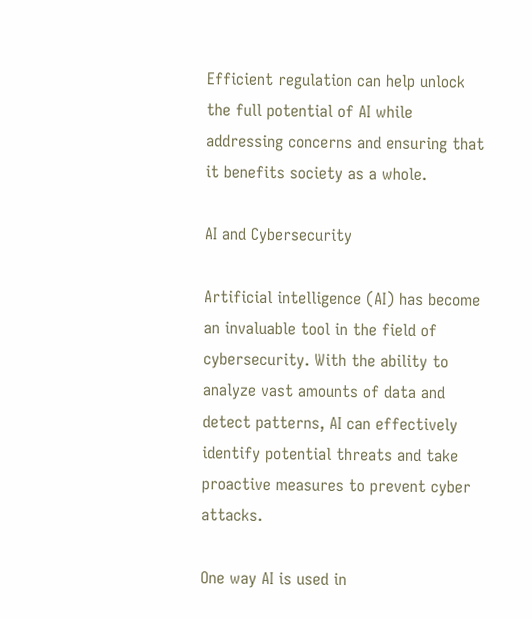Efficient regulation can help unlock the full potential of AI while addressing concerns and ensuring that it benefits society as a whole.

AI and Cybersecurity

Artificial intelligence (AI) has become an invaluable tool in the field of cybersecurity. With the ability to analyze vast amounts of data and detect patterns, AI can effectively identify potential threats and take proactive measures to prevent cyber attacks.

One way AI is used in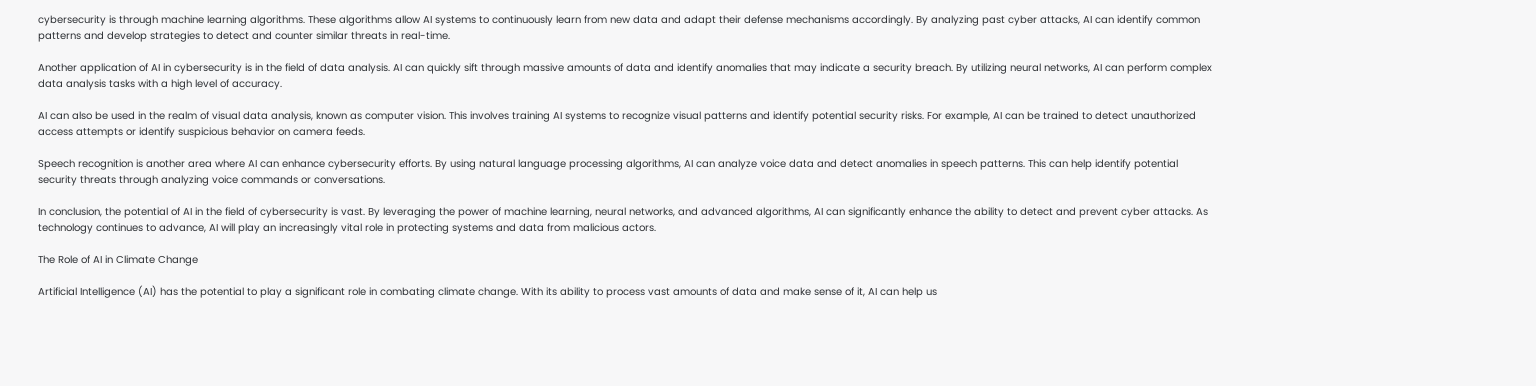cybersecurity is through machine learning algorithms. These algorithms allow AI systems to continuously learn from new data and adapt their defense mechanisms accordingly. By analyzing past cyber attacks, AI can identify common patterns and develop strategies to detect and counter similar threats in real-time.

Another application of AI in cybersecurity is in the field of data analysis. AI can quickly sift through massive amounts of data and identify anomalies that may indicate a security breach. By utilizing neural networks, AI can perform complex data analysis tasks with a high level of accuracy.

AI can also be used in the realm of visual data analysis, known as computer vision. This involves training AI systems to recognize visual patterns and identify potential security risks. For example, AI can be trained to detect unauthorized access attempts or identify suspicious behavior on camera feeds.

Speech recognition is another area where AI can enhance cybersecurity efforts. By using natural language processing algorithms, AI can analyze voice data and detect anomalies in speech patterns. This can help identify potential security threats through analyzing voice commands or conversations.

In conclusion, the potential of AI in the field of cybersecurity is vast. By leveraging the power of machine learning, neural networks, and advanced algorithms, AI can significantly enhance the ability to detect and prevent cyber attacks. As technology continues to advance, AI will play an increasingly vital role in protecting systems and data from malicious actors.

The Role of AI in Climate Change

Artificial Intelligence (AI) has the potential to play a significant role in combating climate change. With its ability to process vast amounts of data and make sense of it, AI can help us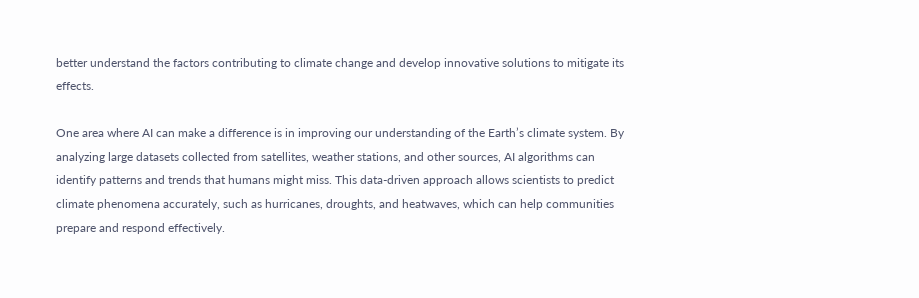better understand the factors contributing to climate change and develop innovative solutions to mitigate its effects.

One area where AI can make a difference is in improving our understanding of the Earth’s climate system. By analyzing large datasets collected from satellites, weather stations, and other sources, AI algorithms can identify patterns and trends that humans might miss. This data-driven approach allows scientists to predict climate phenomena accurately, such as hurricanes, droughts, and heatwaves, which can help communities prepare and respond effectively.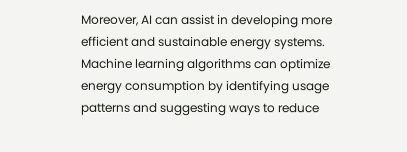Moreover, AI can assist in developing more efficient and sustainable energy systems. Machine learning algorithms can optimize energy consumption by identifying usage patterns and suggesting ways to reduce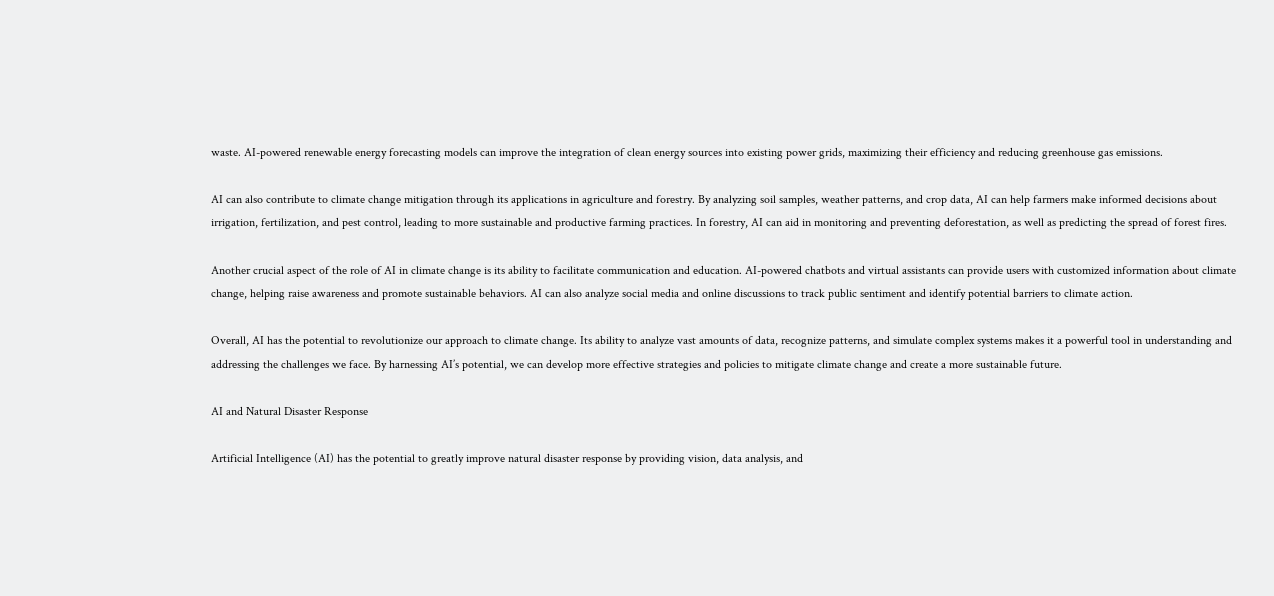waste. AI-powered renewable energy forecasting models can improve the integration of clean energy sources into existing power grids, maximizing their efficiency and reducing greenhouse gas emissions.

AI can also contribute to climate change mitigation through its applications in agriculture and forestry. By analyzing soil samples, weather patterns, and crop data, AI can help farmers make informed decisions about irrigation, fertilization, and pest control, leading to more sustainable and productive farming practices. In forestry, AI can aid in monitoring and preventing deforestation, as well as predicting the spread of forest fires.

Another crucial aspect of the role of AI in climate change is its ability to facilitate communication and education. AI-powered chatbots and virtual assistants can provide users with customized information about climate change, helping raise awareness and promote sustainable behaviors. AI can also analyze social media and online discussions to track public sentiment and identify potential barriers to climate action.

Overall, AI has the potential to revolutionize our approach to climate change. Its ability to analyze vast amounts of data, recognize patterns, and simulate complex systems makes it a powerful tool in understanding and addressing the challenges we face. By harnessing AI’s potential, we can develop more effective strategies and policies to mitigate climate change and create a more sustainable future.

AI and Natural Disaster Response

Artificial Intelligence (AI) has the potential to greatly improve natural disaster response by providing vision, data analysis, and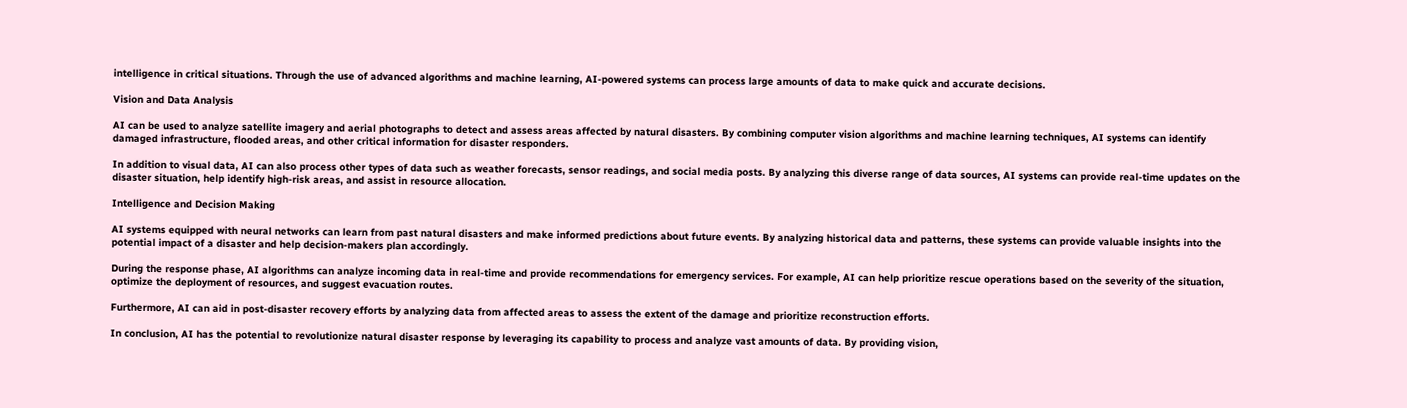intelligence in critical situations. Through the use of advanced algorithms and machine learning, AI-powered systems can process large amounts of data to make quick and accurate decisions.

Vision and Data Analysis

AI can be used to analyze satellite imagery and aerial photographs to detect and assess areas affected by natural disasters. By combining computer vision algorithms and machine learning techniques, AI systems can identify damaged infrastructure, flooded areas, and other critical information for disaster responders.

In addition to visual data, AI can also process other types of data such as weather forecasts, sensor readings, and social media posts. By analyzing this diverse range of data sources, AI systems can provide real-time updates on the disaster situation, help identify high-risk areas, and assist in resource allocation.

Intelligence and Decision Making

AI systems equipped with neural networks can learn from past natural disasters and make informed predictions about future events. By analyzing historical data and patterns, these systems can provide valuable insights into the potential impact of a disaster and help decision-makers plan accordingly.

During the response phase, AI algorithms can analyze incoming data in real-time and provide recommendations for emergency services. For example, AI can help prioritize rescue operations based on the severity of the situation, optimize the deployment of resources, and suggest evacuation routes.

Furthermore, AI can aid in post-disaster recovery efforts by analyzing data from affected areas to assess the extent of the damage and prioritize reconstruction efforts.

In conclusion, AI has the potential to revolutionize natural disaster response by leveraging its capability to process and analyze vast amounts of data. By providing vision,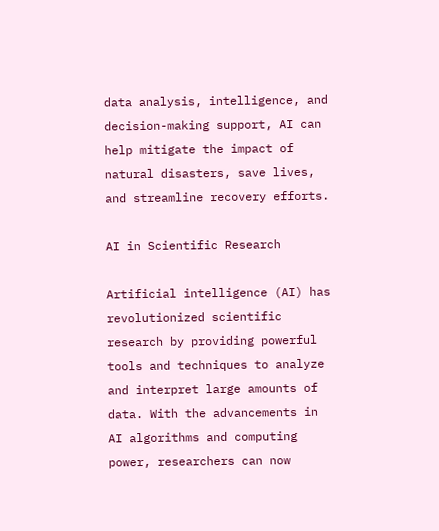data analysis, intelligence, and decision-making support, AI can help mitigate the impact of natural disasters, save lives, and streamline recovery efforts.

AI in Scientific Research

Artificial intelligence (AI) has revolutionized scientific research by providing powerful tools and techniques to analyze and interpret large amounts of data. With the advancements in AI algorithms and computing power, researchers can now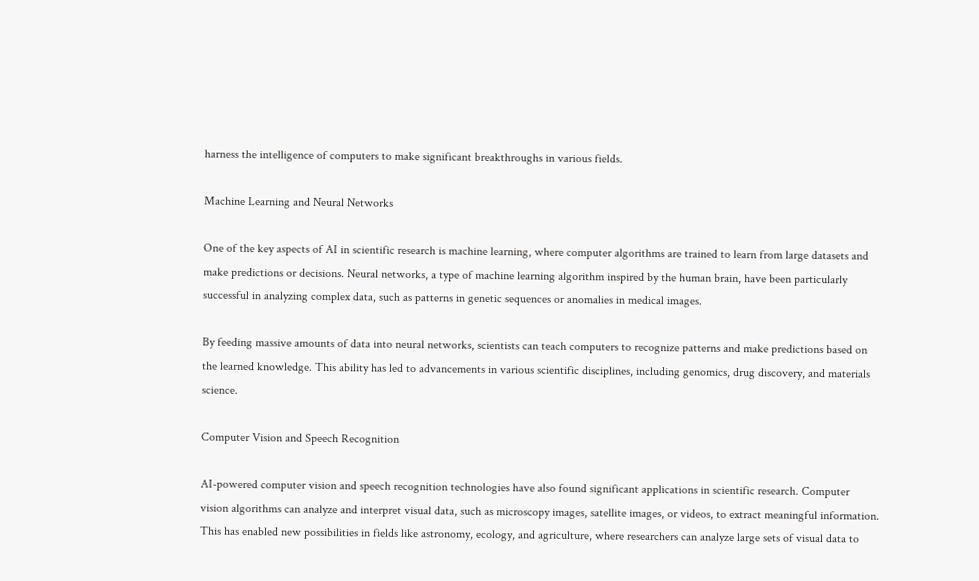harness the intelligence of computers to make significant breakthroughs in various fields.

Machine Learning and Neural Networks

One of the key aspects of AI in scientific research is machine learning, where computer algorithms are trained to learn from large datasets and make predictions or decisions. Neural networks, a type of machine learning algorithm inspired by the human brain, have been particularly successful in analyzing complex data, such as patterns in genetic sequences or anomalies in medical images.

By feeding massive amounts of data into neural networks, scientists can teach computers to recognize patterns and make predictions based on the learned knowledge. This ability has led to advancements in various scientific disciplines, including genomics, drug discovery, and materials science.

Computer Vision and Speech Recognition

AI-powered computer vision and speech recognition technologies have also found significant applications in scientific research. Computer vision algorithms can analyze and interpret visual data, such as microscopy images, satellite images, or videos, to extract meaningful information. This has enabled new possibilities in fields like astronomy, ecology, and agriculture, where researchers can analyze large sets of visual data to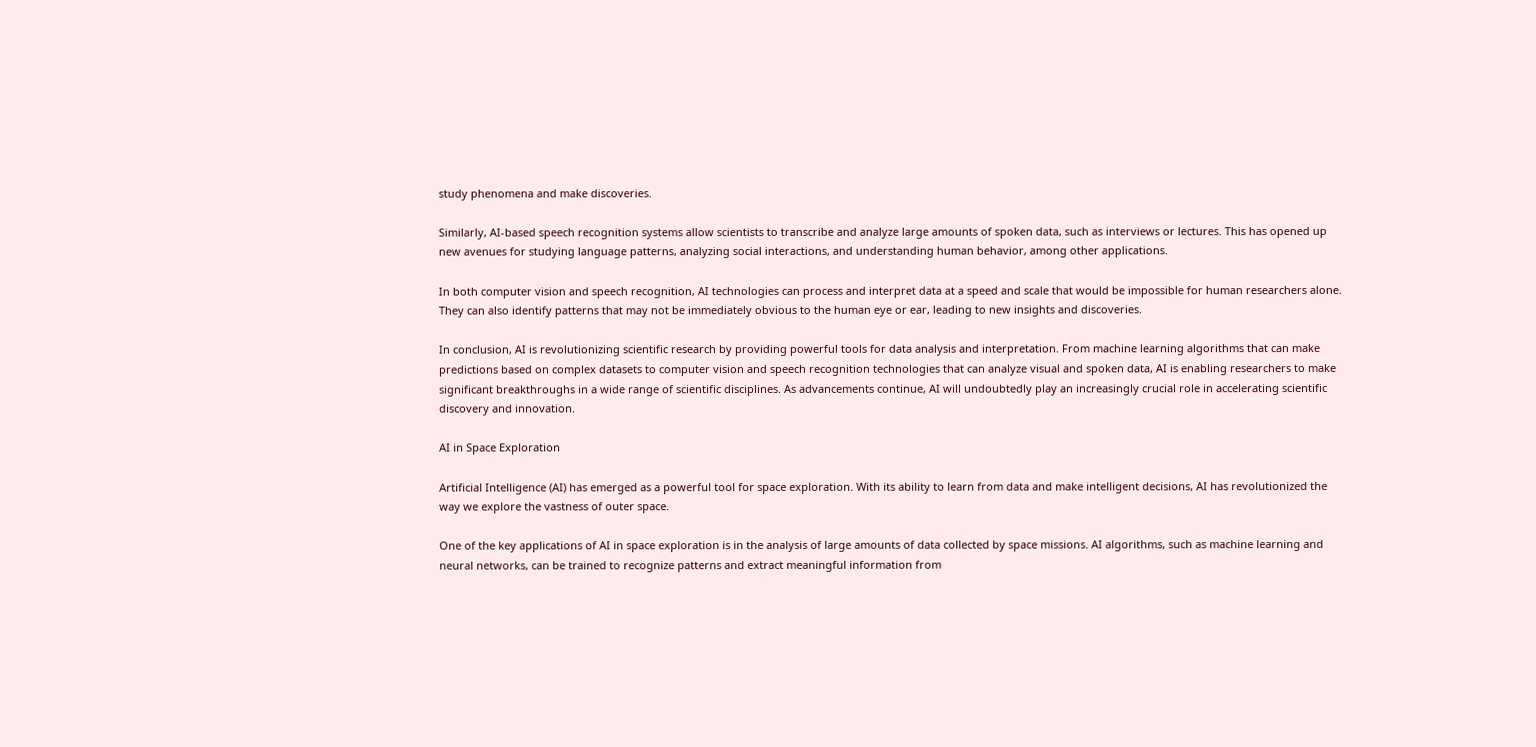study phenomena and make discoveries.

Similarly, AI-based speech recognition systems allow scientists to transcribe and analyze large amounts of spoken data, such as interviews or lectures. This has opened up new avenues for studying language patterns, analyzing social interactions, and understanding human behavior, among other applications.

In both computer vision and speech recognition, AI technologies can process and interpret data at a speed and scale that would be impossible for human researchers alone. They can also identify patterns that may not be immediately obvious to the human eye or ear, leading to new insights and discoveries.

In conclusion, AI is revolutionizing scientific research by providing powerful tools for data analysis and interpretation. From machine learning algorithms that can make predictions based on complex datasets to computer vision and speech recognition technologies that can analyze visual and spoken data, AI is enabling researchers to make significant breakthroughs in a wide range of scientific disciplines. As advancements continue, AI will undoubtedly play an increasingly crucial role in accelerating scientific discovery and innovation.

AI in Space Exploration

Artificial Intelligence (AI) has emerged as a powerful tool for space exploration. With its ability to learn from data and make intelligent decisions, AI has revolutionized the way we explore the vastness of outer space.

One of the key applications of AI in space exploration is in the analysis of large amounts of data collected by space missions. AI algorithms, such as machine learning and neural networks, can be trained to recognize patterns and extract meaningful information from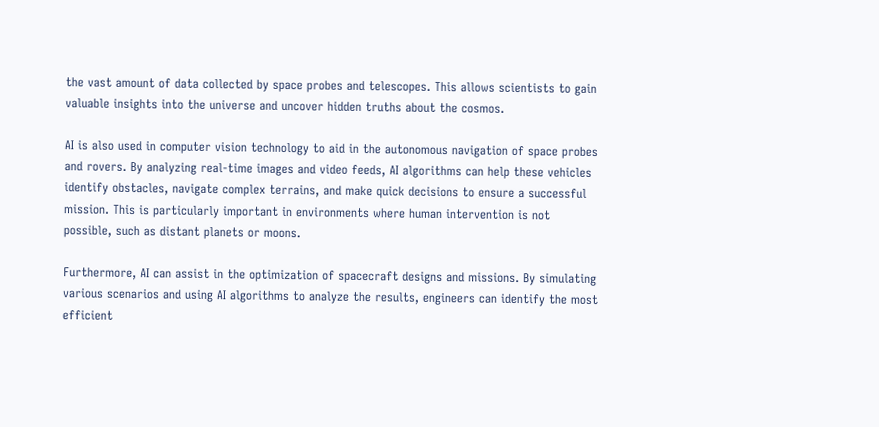the vast amount of data collected by space probes and telescopes. This allows scientists to gain valuable insights into the universe and uncover hidden truths about the cosmos.

AI is also used in computer vision technology to aid in the autonomous navigation of space probes and rovers. By analyzing real-time images and video feeds, AI algorithms can help these vehicles identify obstacles, navigate complex terrains, and make quick decisions to ensure a successful mission. This is particularly important in environments where human intervention is not possible, such as distant planets or moons.

Furthermore, AI can assist in the optimization of spacecraft designs and missions. By simulating various scenarios and using AI algorithms to analyze the results, engineers can identify the most efficient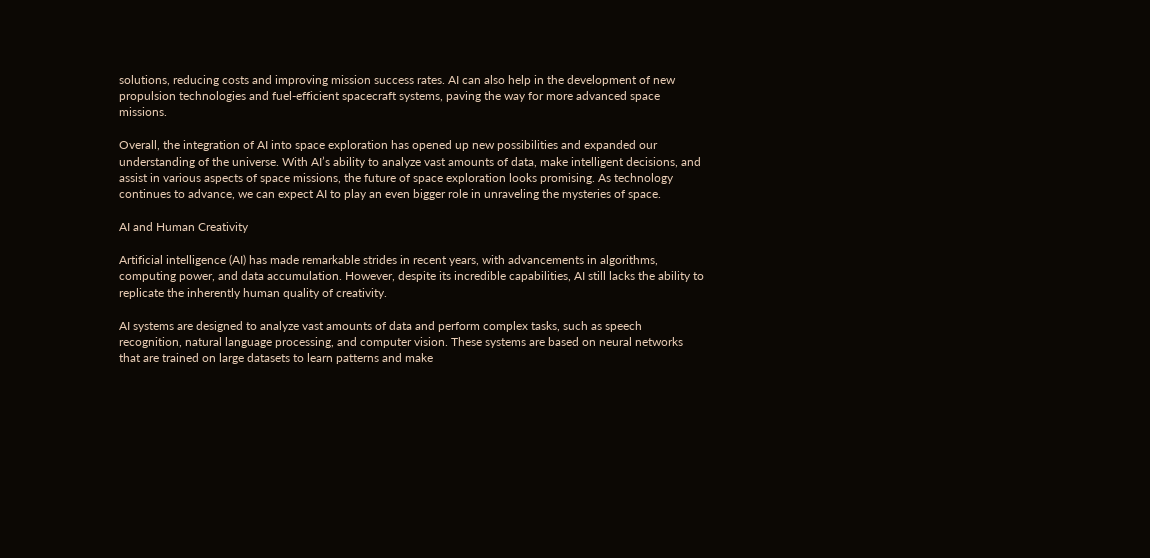solutions, reducing costs and improving mission success rates. AI can also help in the development of new propulsion technologies and fuel-efficient spacecraft systems, paving the way for more advanced space missions.

Overall, the integration of AI into space exploration has opened up new possibilities and expanded our understanding of the universe. With AI’s ability to analyze vast amounts of data, make intelligent decisions, and assist in various aspects of space missions, the future of space exploration looks promising. As technology continues to advance, we can expect AI to play an even bigger role in unraveling the mysteries of space.

AI and Human Creativity

Artificial intelligence (AI) has made remarkable strides in recent years, with advancements in algorithms, computing power, and data accumulation. However, despite its incredible capabilities, AI still lacks the ability to replicate the inherently human quality of creativity.

AI systems are designed to analyze vast amounts of data and perform complex tasks, such as speech recognition, natural language processing, and computer vision. These systems are based on neural networks that are trained on large datasets to learn patterns and make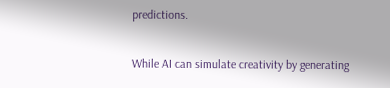predictions.

While AI can simulate creativity by generating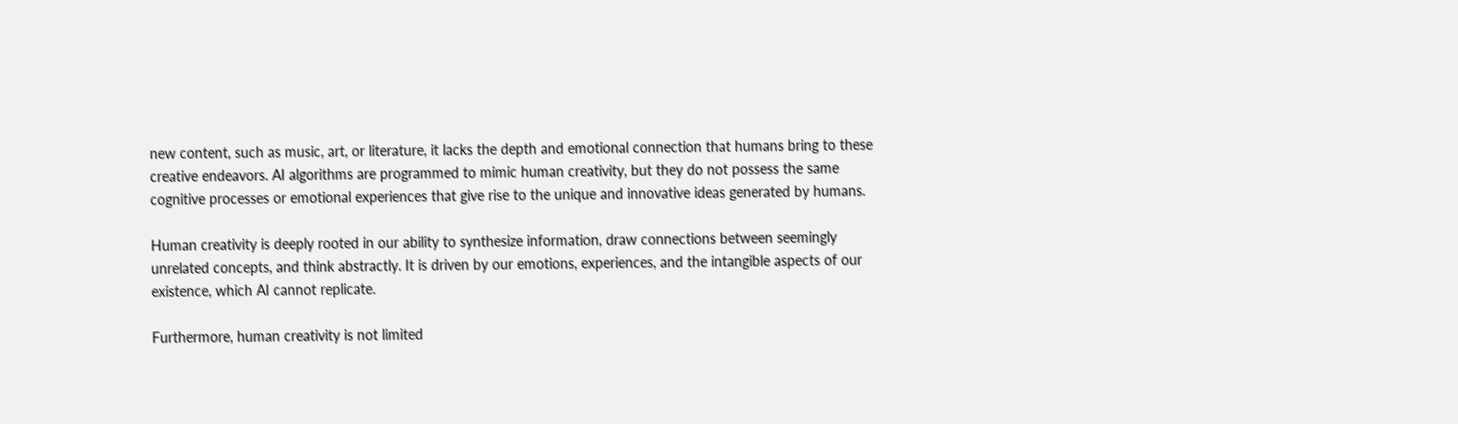new content, such as music, art, or literature, it lacks the depth and emotional connection that humans bring to these creative endeavors. AI algorithms are programmed to mimic human creativity, but they do not possess the same cognitive processes or emotional experiences that give rise to the unique and innovative ideas generated by humans.

Human creativity is deeply rooted in our ability to synthesize information, draw connections between seemingly unrelated concepts, and think abstractly. It is driven by our emotions, experiences, and the intangible aspects of our existence, which AI cannot replicate.

Furthermore, human creativity is not limited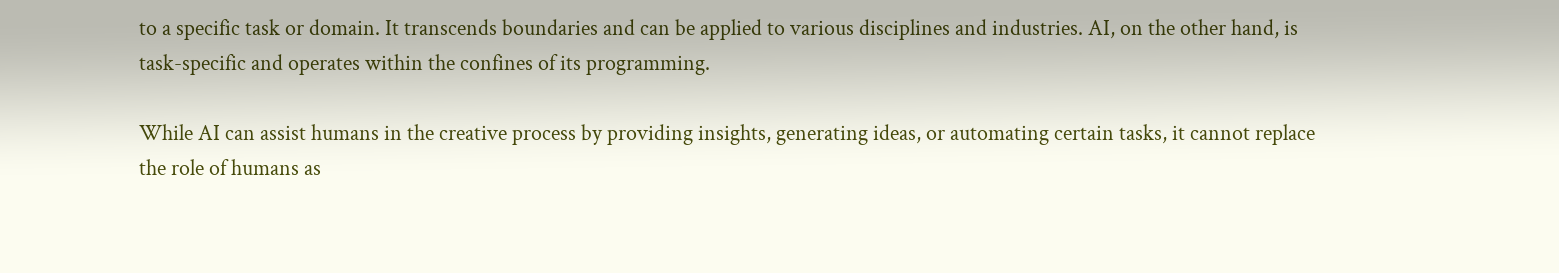to a specific task or domain. It transcends boundaries and can be applied to various disciplines and industries. AI, on the other hand, is task-specific and operates within the confines of its programming.

While AI can assist humans in the creative process by providing insights, generating ideas, or automating certain tasks, it cannot replace the role of humans as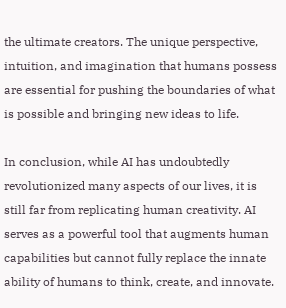the ultimate creators. The unique perspective, intuition, and imagination that humans possess are essential for pushing the boundaries of what is possible and bringing new ideas to life.

In conclusion, while AI has undoubtedly revolutionized many aspects of our lives, it is still far from replicating human creativity. AI serves as a powerful tool that augments human capabilities but cannot fully replace the innate ability of humans to think, create, and innovate.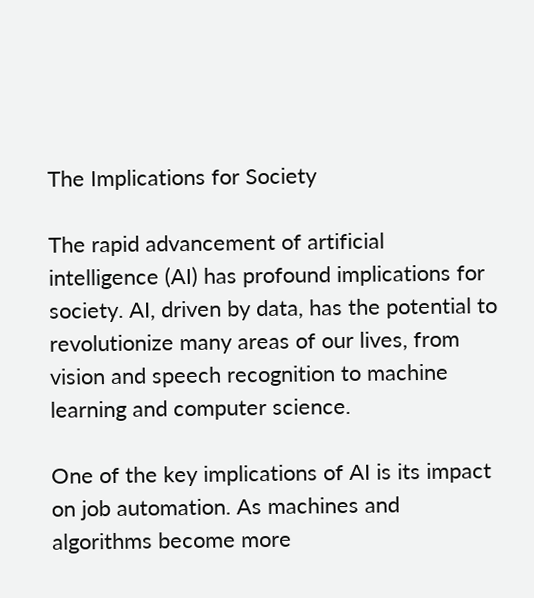The Implications for Society

The rapid advancement of artificial intelligence (AI) has profound implications for society. AI, driven by data, has the potential to revolutionize many areas of our lives, from vision and speech recognition to machine learning and computer science.

One of the key implications of AI is its impact on job automation. As machines and algorithms become more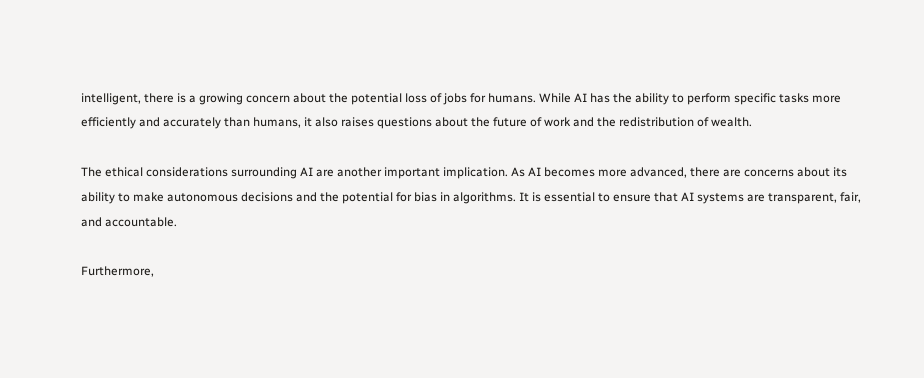intelligent, there is a growing concern about the potential loss of jobs for humans. While AI has the ability to perform specific tasks more efficiently and accurately than humans, it also raises questions about the future of work and the redistribution of wealth.

The ethical considerations surrounding AI are another important implication. As AI becomes more advanced, there are concerns about its ability to make autonomous decisions and the potential for bias in algorithms. It is essential to ensure that AI systems are transparent, fair, and accountable.

Furthermore,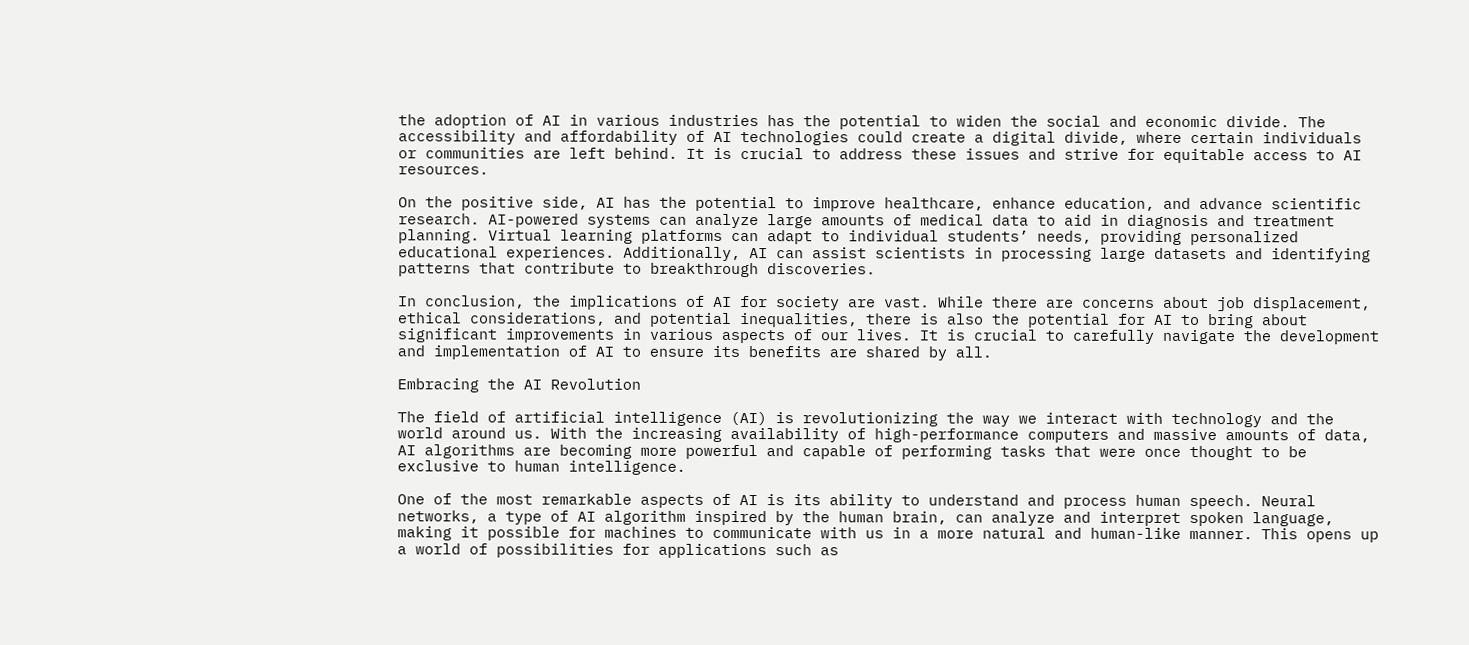the adoption of AI in various industries has the potential to widen the social and economic divide. The accessibility and affordability of AI technologies could create a digital divide, where certain individuals or communities are left behind. It is crucial to address these issues and strive for equitable access to AI resources.

On the positive side, AI has the potential to improve healthcare, enhance education, and advance scientific research. AI-powered systems can analyze large amounts of medical data to aid in diagnosis and treatment planning. Virtual learning platforms can adapt to individual students’ needs, providing personalized educational experiences. Additionally, AI can assist scientists in processing large datasets and identifying patterns that contribute to breakthrough discoveries.

In conclusion, the implications of AI for society are vast. While there are concerns about job displacement, ethical considerations, and potential inequalities, there is also the potential for AI to bring about significant improvements in various aspects of our lives. It is crucial to carefully navigate the development and implementation of AI to ensure its benefits are shared by all.

Embracing the AI Revolution

The field of artificial intelligence (AI) is revolutionizing the way we interact with technology and the world around us. With the increasing availability of high-performance computers and massive amounts of data, AI algorithms are becoming more powerful and capable of performing tasks that were once thought to be exclusive to human intelligence.

One of the most remarkable aspects of AI is its ability to understand and process human speech. Neural networks, a type of AI algorithm inspired by the human brain, can analyze and interpret spoken language, making it possible for machines to communicate with us in a more natural and human-like manner. This opens up a world of possibilities for applications such as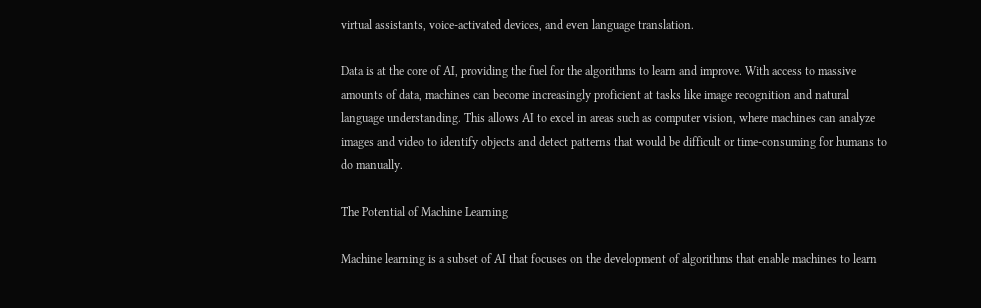virtual assistants, voice-activated devices, and even language translation.

Data is at the core of AI, providing the fuel for the algorithms to learn and improve. With access to massive amounts of data, machines can become increasingly proficient at tasks like image recognition and natural language understanding. This allows AI to excel in areas such as computer vision, where machines can analyze images and video to identify objects and detect patterns that would be difficult or time-consuming for humans to do manually.

The Potential of Machine Learning

Machine learning is a subset of AI that focuses on the development of algorithms that enable machines to learn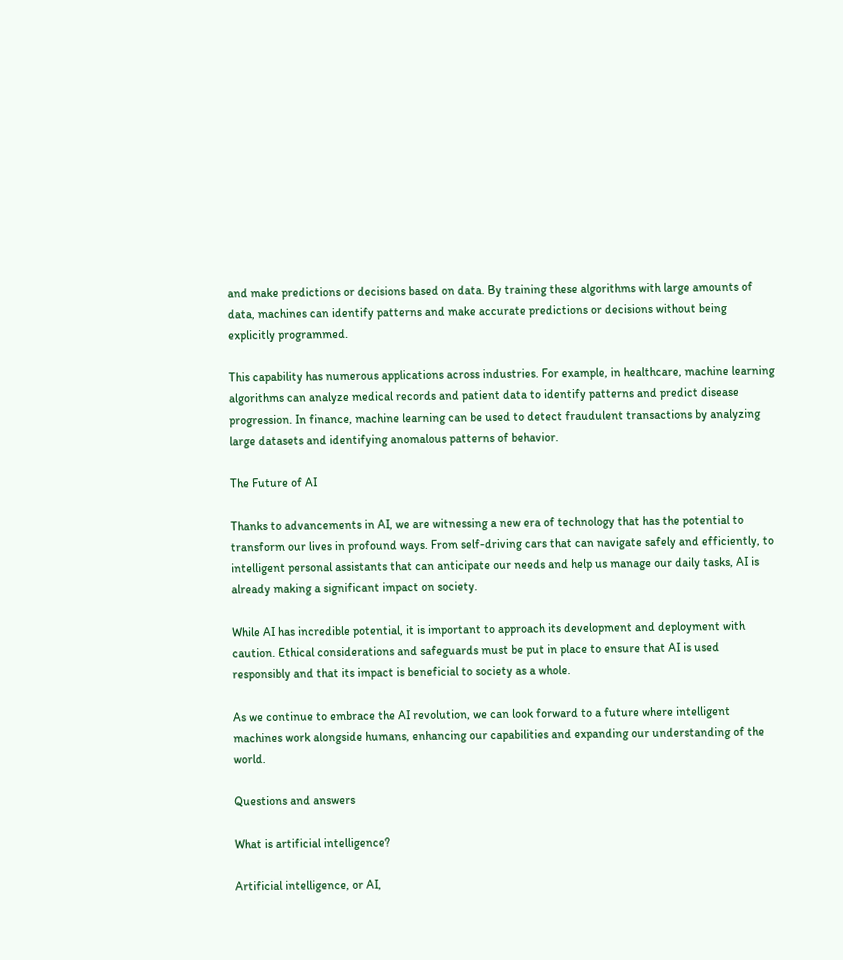and make predictions or decisions based on data. By training these algorithms with large amounts of data, machines can identify patterns and make accurate predictions or decisions without being explicitly programmed.

This capability has numerous applications across industries. For example, in healthcare, machine learning algorithms can analyze medical records and patient data to identify patterns and predict disease progression. In finance, machine learning can be used to detect fraudulent transactions by analyzing large datasets and identifying anomalous patterns of behavior.

The Future of AI

Thanks to advancements in AI, we are witnessing a new era of technology that has the potential to transform our lives in profound ways. From self-driving cars that can navigate safely and efficiently, to intelligent personal assistants that can anticipate our needs and help us manage our daily tasks, AI is already making a significant impact on society.

While AI has incredible potential, it is important to approach its development and deployment with caution. Ethical considerations and safeguards must be put in place to ensure that AI is used responsibly and that its impact is beneficial to society as a whole.

As we continue to embrace the AI revolution, we can look forward to a future where intelligent machines work alongside humans, enhancing our capabilities and expanding our understanding of the world.

Questions and answers

What is artificial intelligence?

Artificial intelligence, or AI,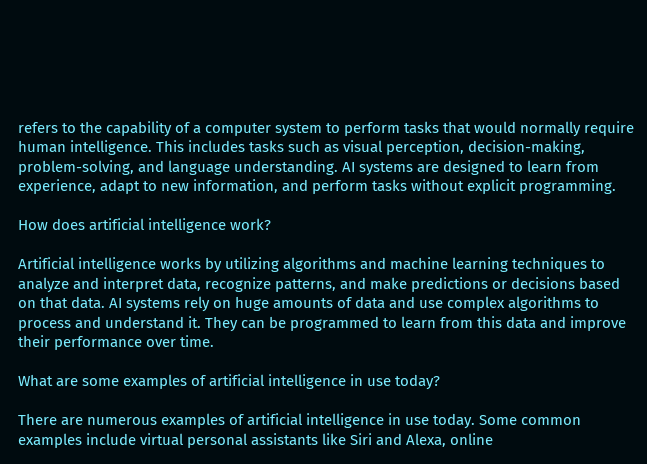refers to the capability of a computer system to perform tasks that would normally require human intelligence. This includes tasks such as visual perception, decision-making, problem-solving, and language understanding. AI systems are designed to learn from experience, adapt to new information, and perform tasks without explicit programming.

How does artificial intelligence work?

Artificial intelligence works by utilizing algorithms and machine learning techniques to analyze and interpret data, recognize patterns, and make predictions or decisions based on that data. AI systems rely on huge amounts of data and use complex algorithms to process and understand it. They can be programmed to learn from this data and improve their performance over time.

What are some examples of artificial intelligence in use today?

There are numerous examples of artificial intelligence in use today. Some common examples include virtual personal assistants like Siri and Alexa, online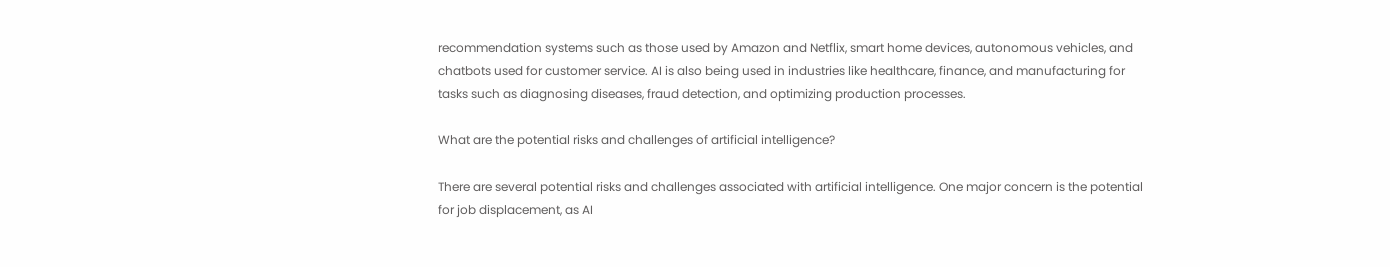recommendation systems such as those used by Amazon and Netflix, smart home devices, autonomous vehicles, and chatbots used for customer service. AI is also being used in industries like healthcare, finance, and manufacturing for tasks such as diagnosing diseases, fraud detection, and optimizing production processes.

What are the potential risks and challenges of artificial intelligence?

There are several potential risks and challenges associated with artificial intelligence. One major concern is the potential for job displacement, as AI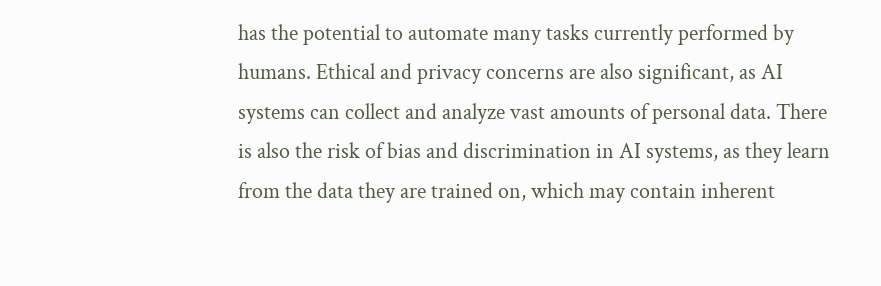has the potential to automate many tasks currently performed by humans. Ethical and privacy concerns are also significant, as AI systems can collect and analyze vast amounts of personal data. There is also the risk of bias and discrimination in AI systems, as they learn from the data they are trained on, which may contain inherent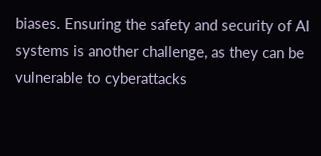biases. Ensuring the safety and security of AI systems is another challenge, as they can be vulnerable to cyberattacks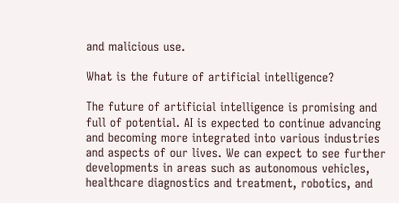and malicious use.

What is the future of artificial intelligence?

The future of artificial intelligence is promising and full of potential. AI is expected to continue advancing and becoming more integrated into various industries and aspects of our lives. We can expect to see further developments in areas such as autonomous vehicles, healthcare diagnostics and treatment, robotics, and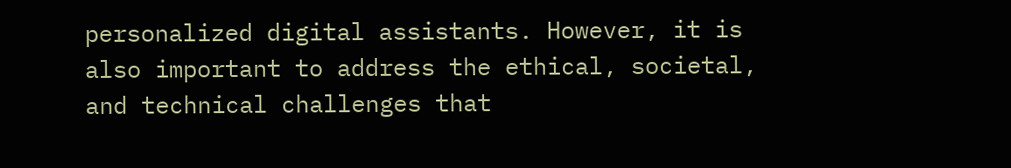personalized digital assistants. However, it is also important to address the ethical, societal, and technical challenges that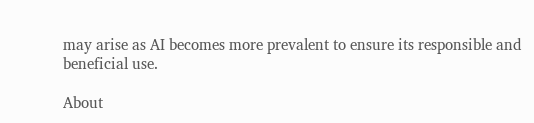may arise as AI becomes more prevalent to ensure its responsible and beneficial use.

About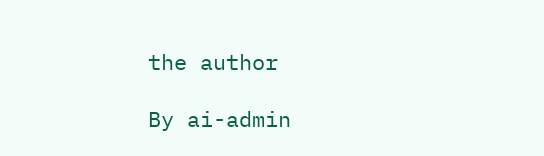the author

By ai-admin